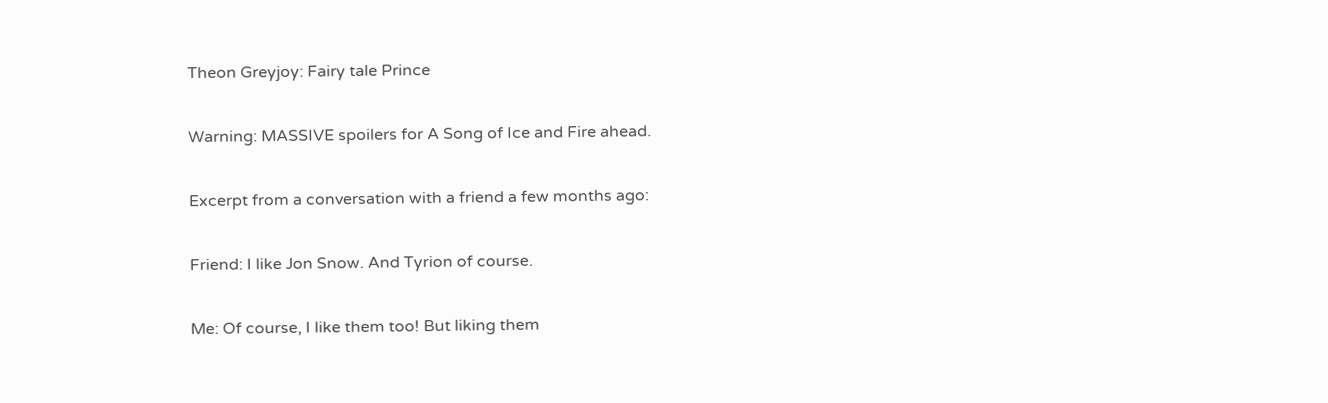Theon Greyjoy: Fairy tale Prince

Warning: MASSIVE spoilers for A Song of Ice and Fire ahead.

Excerpt from a conversation with a friend a few months ago:

Friend: I like Jon Snow. And Tyrion of course.

Me: Of course, I like them too! But liking them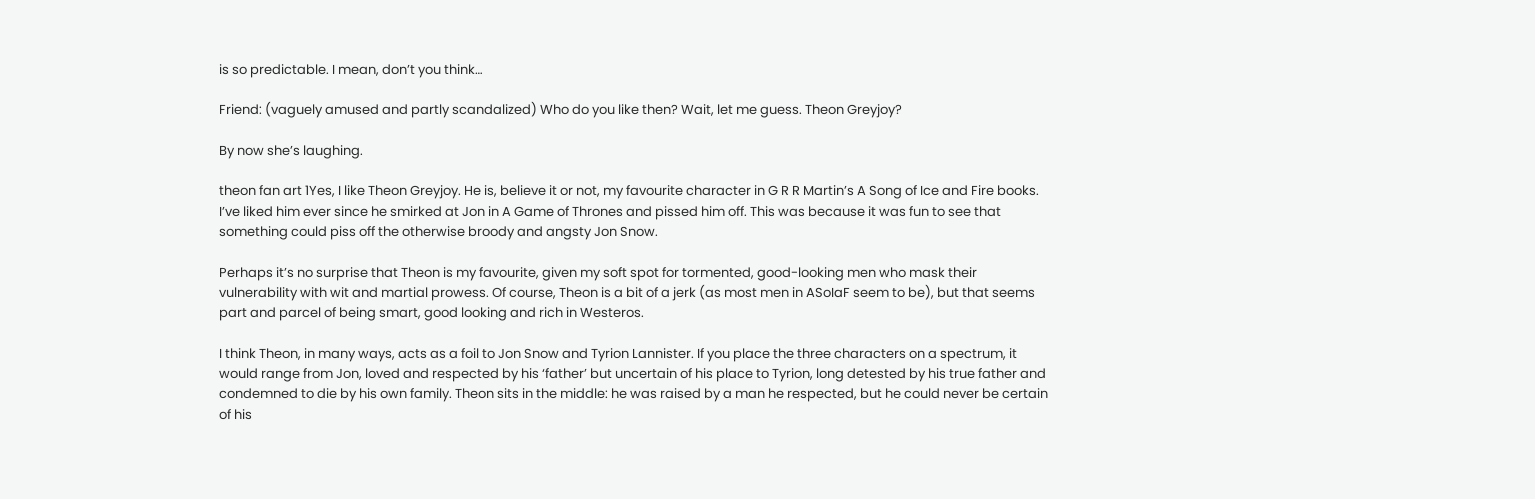is so predictable. I mean, don’t you think…

Friend: (vaguely amused and partly scandalized) Who do you like then? Wait, let me guess. Theon Greyjoy?

By now she’s laughing.

theon fan art 1Yes, I like Theon Greyjoy. He is, believe it or not, my favourite character in G R R Martin’s A Song of Ice and Fire books. I’ve liked him ever since he smirked at Jon in A Game of Thrones and pissed him off. This was because it was fun to see that something could piss off the otherwise broody and angsty Jon Snow.

Perhaps it’s no surprise that Theon is my favourite, given my soft spot for tormented, good-looking men who mask their vulnerability with wit and martial prowess. Of course, Theon is a bit of a jerk (as most men in ASoIaF seem to be), but that seems part and parcel of being smart, good looking and rich in Westeros.

I think Theon, in many ways, acts as a foil to Jon Snow and Tyrion Lannister. If you place the three characters on a spectrum, it would range from Jon, loved and respected by his ‘father’ but uncertain of his place to Tyrion, long detested by his true father and condemned to die by his own family. Theon sits in the middle: he was raised by a man he respected, but he could never be certain of his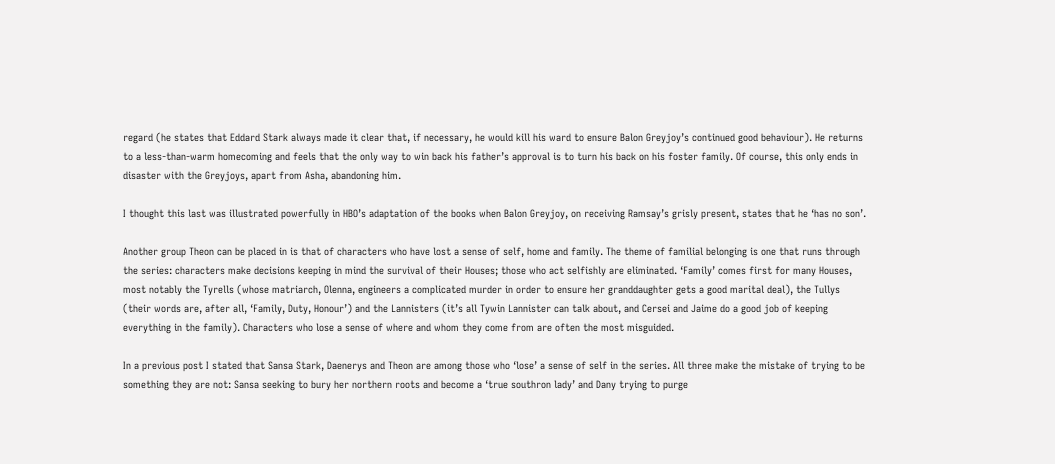regard (he states that Eddard Stark always made it clear that, if necessary, he would kill his ward to ensure Balon Greyjoy’s continued good behaviour). He returns to a less-than-warm homecoming and feels that the only way to win back his father’s approval is to turn his back on his foster family. Of course, this only ends in disaster with the Greyjoys, apart from Asha, abandoning him.

I thought this last was illustrated powerfully in HBO’s adaptation of the books when Balon Greyjoy, on receiving Ramsay’s grisly present, states that he ‘has no son’.

Another group Theon can be placed in is that of characters who have lost a sense of self, home and family. The theme of familial belonging is one that runs through the series: characters make decisions keeping in mind the survival of their Houses; those who act selfishly are eliminated. ‘Family’ comes first for many Houses, most notably the Tyrells (whose matriarch, Olenna, engineers a complicated murder in order to ensure her granddaughter gets a good marital deal), the Tullys (their words are, after all, ‘Family, Duty, Honour’) and the Lannisters (it’s all Tywin Lannister can talk about, and Cersei and Jaime do a good job of keeping everything in the family). Characters who lose a sense of where and whom they come from are often the most misguided.

In a previous post I stated that Sansa Stark, Daenerys and Theon are among those who ‘lose’ a sense of self in the series. All three make the mistake of trying to be something they are not: Sansa seeking to bury her northern roots and become a ‘true southron lady’ and Dany trying to purge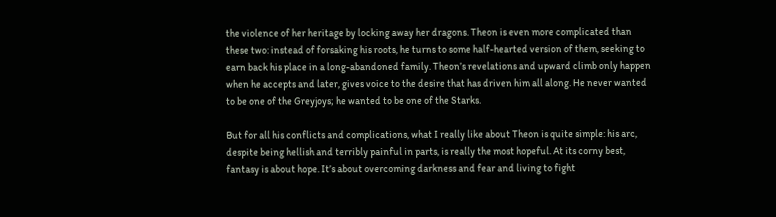the violence of her heritage by locking away her dragons. Theon is even more complicated than these two: instead of forsaking his roots, he turns to some half-hearted version of them, seeking to earn back his place in a long-abandoned family. Theon’s revelations and upward climb only happen when he accepts and later, gives voice to the desire that has driven him all along. He never wanted to be one of the Greyjoys; he wanted to be one of the Starks.

But for all his conflicts and complications, what I really like about Theon is quite simple: his arc, despite being hellish and terribly painful in parts, is really the most hopeful. At its corny best, fantasy is about hope. It’s about overcoming darkness and fear and living to fight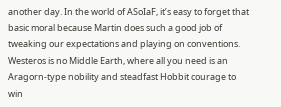another day. In the world of ASoIaF, it’s easy to forget that basic moral because Martin does such a good job of tweaking our expectations and playing on conventions. Westeros is no Middle Earth, where all you need is an Aragorn-type nobility and steadfast Hobbit courage to win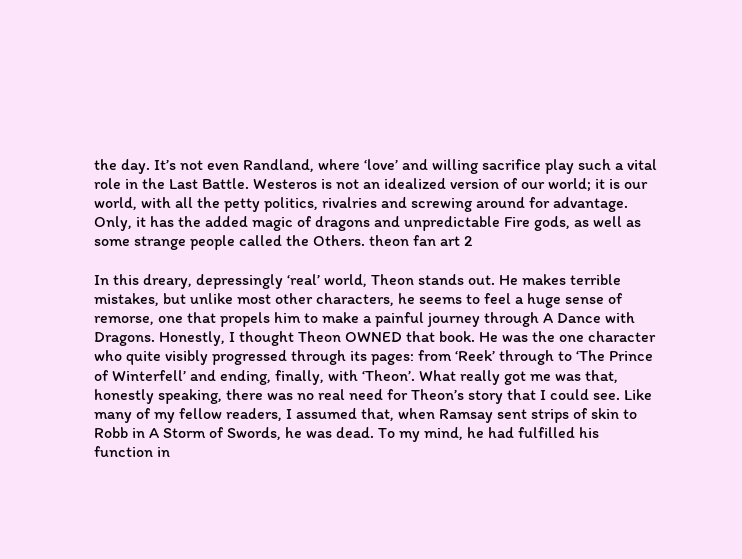the day. It’s not even Randland, where ‘love’ and willing sacrifice play such a vital role in the Last Battle. Westeros is not an idealized version of our world; it is our world, with all the petty politics, rivalries and screwing around for advantage. Only, it has the added magic of dragons and unpredictable Fire gods, as well as some strange people called the Others. theon fan art 2

In this dreary, depressingly ‘real’ world, Theon stands out. He makes terrible mistakes, but unlike most other characters, he seems to feel a huge sense of remorse, one that propels him to make a painful journey through A Dance with Dragons. Honestly, I thought Theon OWNED that book. He was the one character who quite visibly progressed through its pages: from ‘Reek’ through to ‘The Prince of Winterfell’ and ending, finally, with ‘Theon’. What really got me was that, honestly speaking, there was no real need for Theon’s story that I could see. Like many of my fellow readers, I assumed that, when Ramsay sent strips of skin to Robb in A Storm of Swords, he was dead. To my mind, he had fulfilled his function in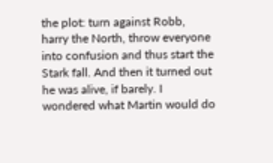the plot: turn against Robb, harry the North, throw everyone into confusion and thus start the Stark fall. And then it turned out he was alive, if barely. I wondered what Martin would do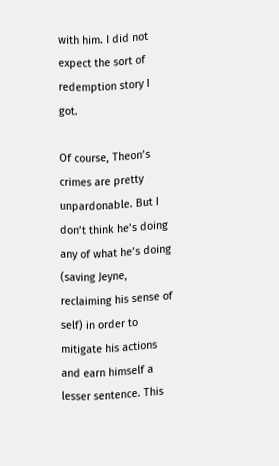with him. I did not expect the sort of redemption story I got.

Of course, Theon’s crimes are pretty unpardonable. But I don’t think he’s doing any of what he’s doing (saving Jeyne, reclaiming his sense of self) in order to mitigate his actions and earn himself a lesser sentence. This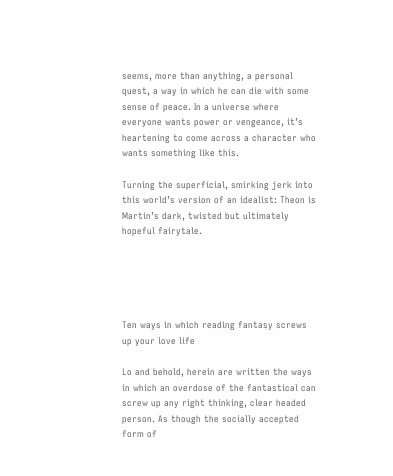seems, more than anything, a personal quest, a way in which he can die with some sense of peace. In a universe where everyone wants power or vengeance, it’s heartening to come across a character who wants something like this.

Turning the superficial, smirking jerk into this world’s version of an idealist: Theon is Martin’s dark, twisted but ultimately hopeful fairytale.





Ten ways in which reading fantasy screws up your love life

Lo and behold, herein are written the ways in which an overdose of the fantastical can screw up any right thinking, clear headed person. As though the socially accepted form of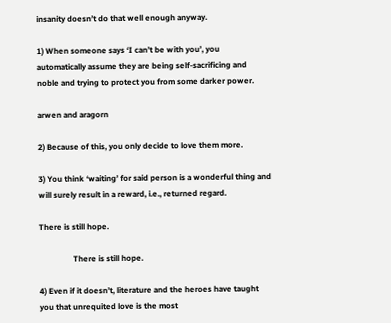insanity doesn’t do that well enough anyway.

1) When someone says ‘I can’t be with you’, you automatically assume they are being self-sacrificing and noble and trying to protect you from some darker power.

arwen and aragorn

2) Because of this, you only decide to love them more.

3) You think ‘waiting’ for said person is a wonderful thing and will surely result in a reward, i.e., returned regard.

There is still hope.

                 There is still hope.

4) Even if it doesn’t, literature and the heroes have taught you that unrequited love is the most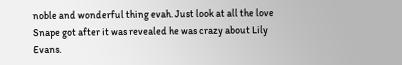noble and wonderful thing evah. Just look at all the love Snape got after it was revealed he was crazy about Lily Evans.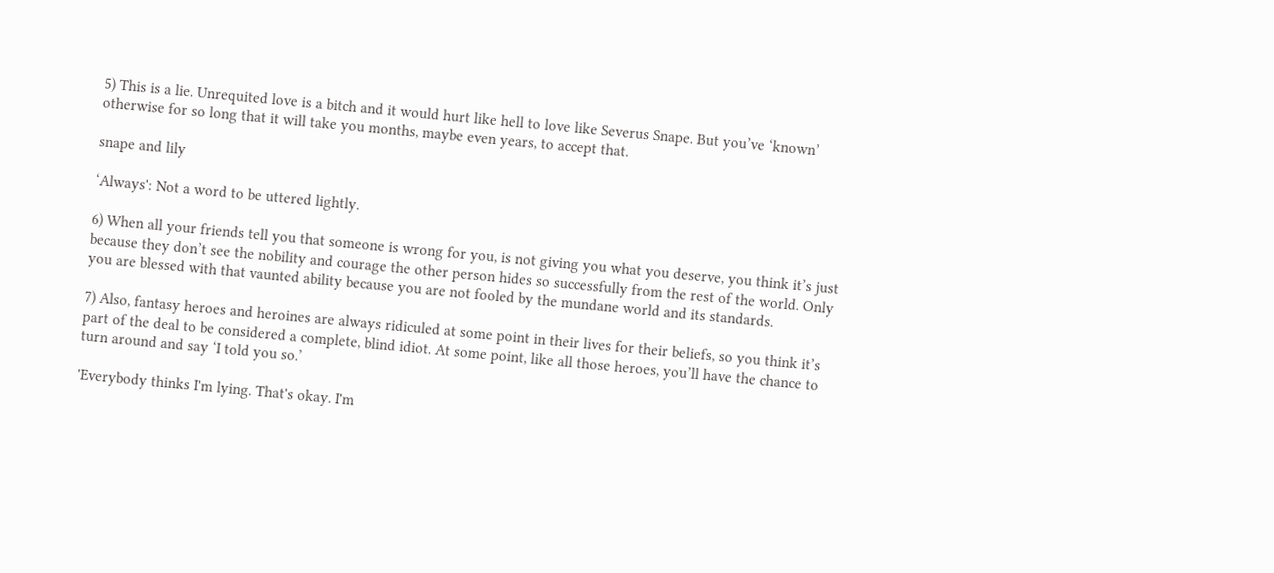5) This is a lie. Unrequited love is a bitch and it would hurt like hell to love like Severus Snape. But you’ve ‘known’ otherwise for so long that it will take you months, maybe even years, to accept that.

snape and lily

‘Always': Not a word to be uttered lightly.

6) When all your friends tell you that someone is wrong for you, is not giving you what you deserve, you think it’s just because they don’t see the nobility and courage the other person hides so successfully from the rest of the world. Only you are blessed with that vaunted ability because you are not fooled by the mundane world and its standards.

7) Also, fantasy heroes and heroines are always ridiculed at some point in their lives for their beliefs, so you think it’s part of the deal to be considered a complete, blind idiot. At some point, like all those heroes, you’ll have the chance to turn around and say ‘I told you so.’

'Everybody thinks I'm lying. That's okay. I'm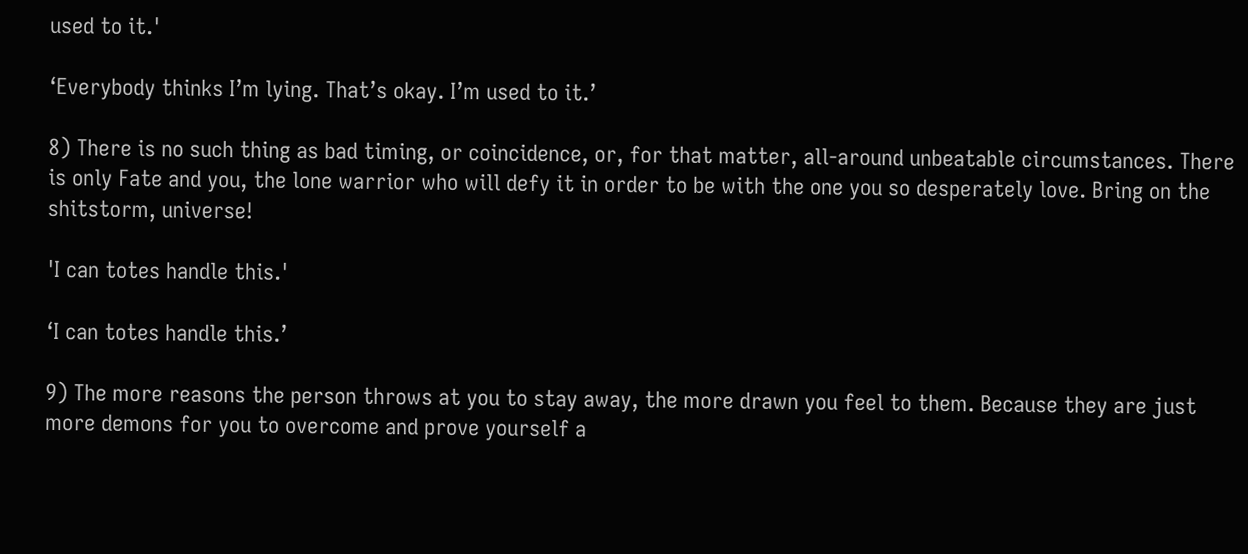used to it.'

‘Everybody thinks I’m lying. That’s okay. I’m used to it.’

8) There is no such thing as bad timing, or coincidence, or, for that matter, all-around unbeatable circumstances. There is only Fate and you, the lone warrior who will defy it in order to be with the one you so desperately love. Bring on the shitstorm, universe!

'I can totes handle this.'

‘I can totes handle this.’

9) The more reasons the person throws at you to stay away, the more drawn you feel to them. Because they are just more demons for you to overcome and prove yourself a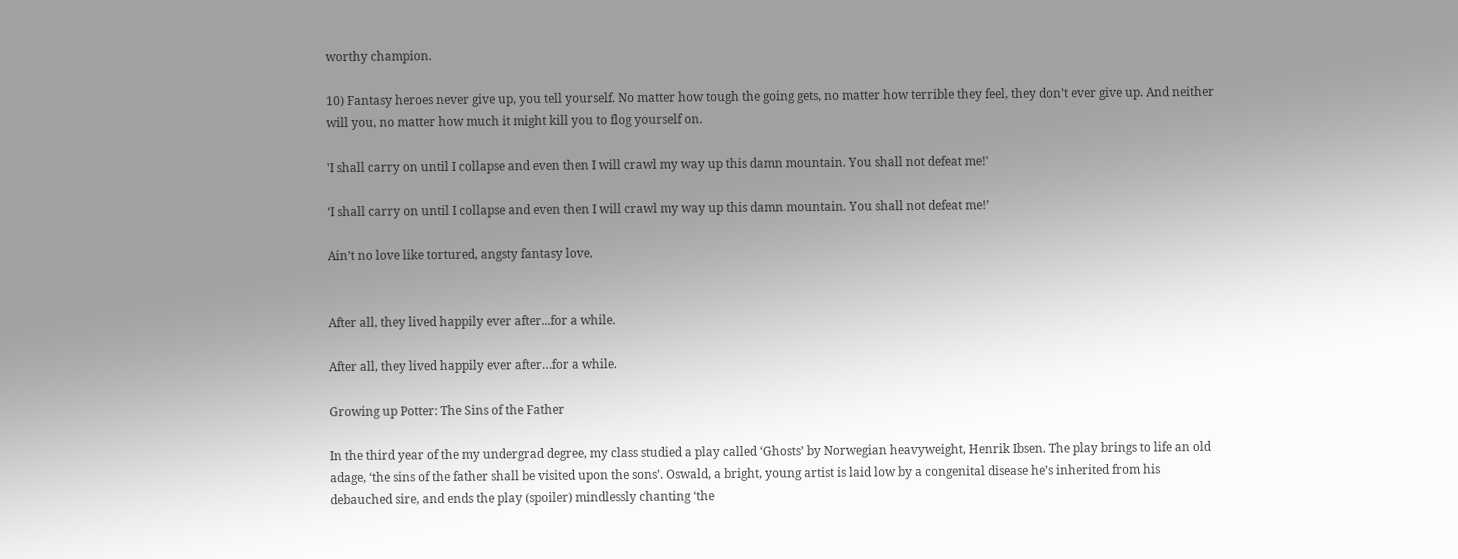worthy champion.

10) Fantasy heroes never give up, you tell yourself. No matter how tough the going gets, no matter how terrible they feel, they don’t ever give up. And neither will you, no matter how much it might kill you to flog yourself on.

'I shall carry on until I collapse and even then I will crawl my way up this damn mountain. You shall not defeat me!'

‘I shall carry on until I collapse and even then I will crawl my way up this damn mountain. You shall not defeat me!’

Ain’t no love like tortured, angsty fantasy love.


After all, they lived happily ever after...for a while.

After all, they lived happily ever after…for a while.

Growing up Potter: The Sins of the Father

In the third year of the my undergrad degree, my class studied a play called ‘Ghosts’ by Norwegian heavyweight, Henrik Ibsen. The play brings to life an old adage, ‘the sins of the father shall be visited upon the sons’. Oswald, a bright, young artist is laid low by a congenital disease he’s inherited from his debauched sire, and ends the play (spoiler) mindlessly chanting ‘the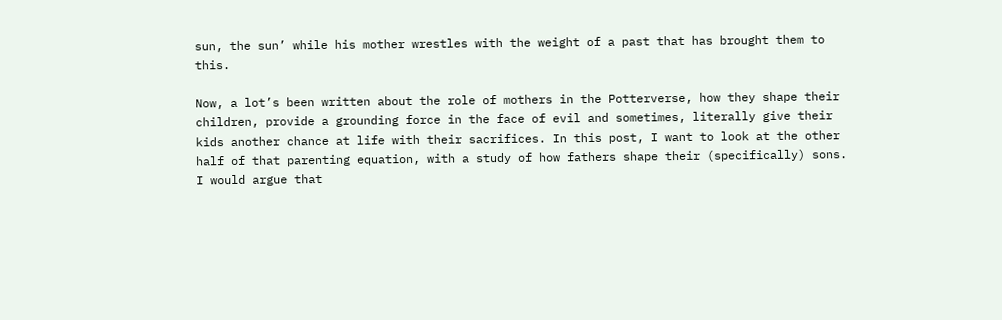sun, the sun’ while his mother wrestles with the weight of a past that has brought them to this.

Now, a lot’s been written about the role of mothers in the Potterverse, how they shape their children, provide a grounding force in the face of evil and sometimes, literally give their kids another chance at life with their sacrifices. In this post, I want to look at the other half of that parenting equation, with a study of how fathers shape their (specifically) sons. I would argue that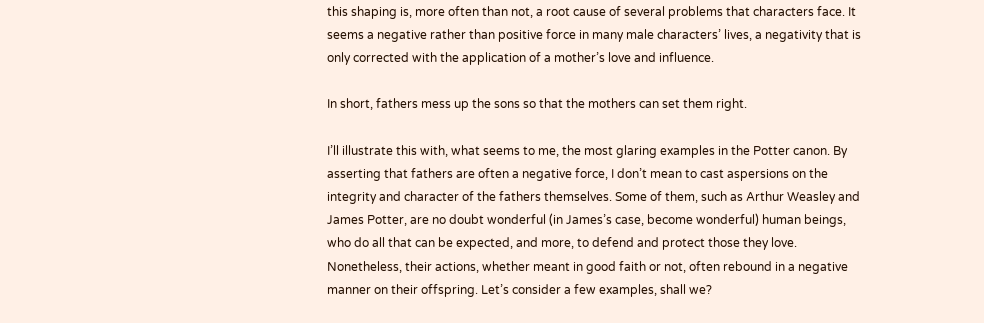this shaping is, more often than not, a root cause of several problems that characters face. It seems a negative rather than positive force in many male characters’ lives, a negativity that is only corrected with the application of a mother’s love and influence.

In short, fathers mess up the sons so that the mothers can set them right.

I’ll illustrate this with, what seems to me, the most glaring examples in the Potter canon. By asserting that fathers are often a negative force, I don’t mean to cast aspersions on the integrity and character of the fathers themselves. Some of them, such as Arthur Weasley and James Potter, are no doubt wonderful (in James’s case, become wonderful) human beings, who do all that can be expected, and more, to defend and protect those they love. Nonetheless, their actions, whether meant in good faith or not, often rebound in a negative manner on their offspring. Let’s consider a few examples, shall we?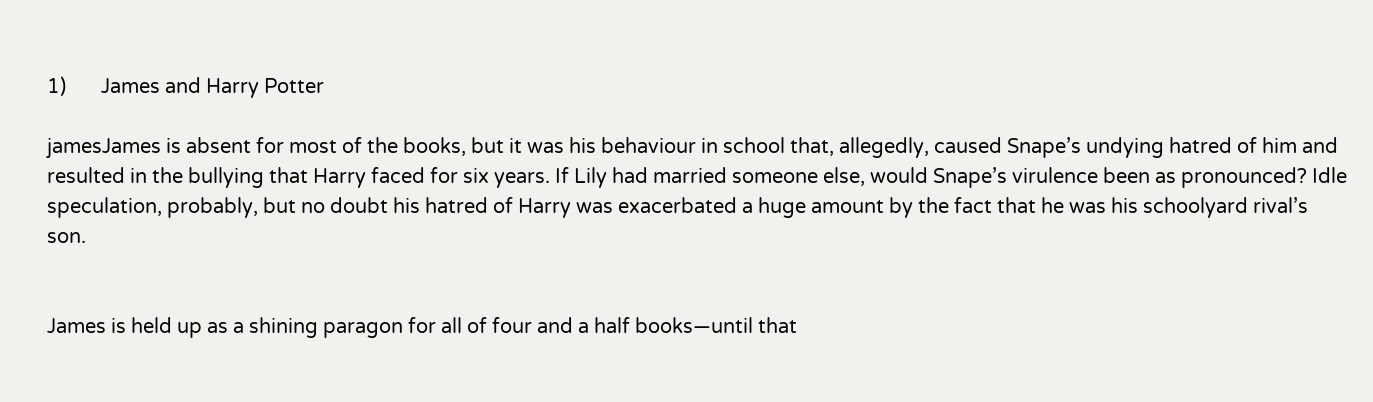1)       James and Harry Potter

jamesJames is absent for most of the books, but it was his behaviour in school that, allegedly, caused Snape’s undying hatred of him and resulted in the bullying that Harry faced for six years. If Lily had married someone else, would Snape’s virulence been as pronounced? Idle speculation, probably, but no doubt his hatred of Harry was exacerbated a huge amount by the fact that he was his schoolyard rival’s son.


James is held up as a shining paragon for all of four and a half books—until that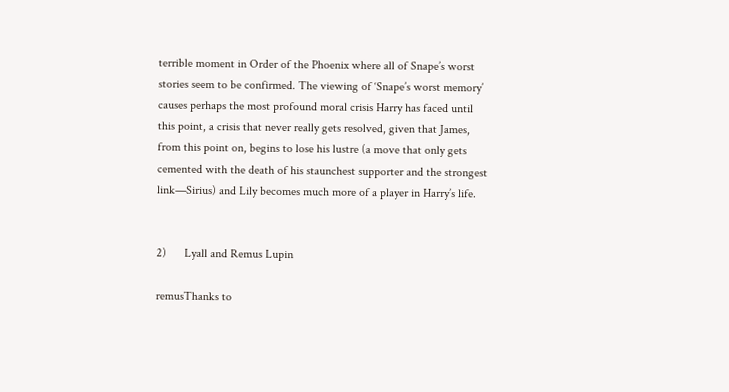terrible moment in Order of the Phoenix where all of Snape’s worst stories seem to be confirmed. The viewing of ‘Snape’s worst memory’ causes perhaps the most profound moral crisis Harry has faced until this point, a crisis that never really gets resolved, given that James, from this point on, begins to lose his lustre (a move that only gets cemented with the death of his staunchest supporter and the strongest link—Sirius) and Lily becomes much more of a player in Harry’s life.


2)      Lyall and Remus Lupin

remusThanks to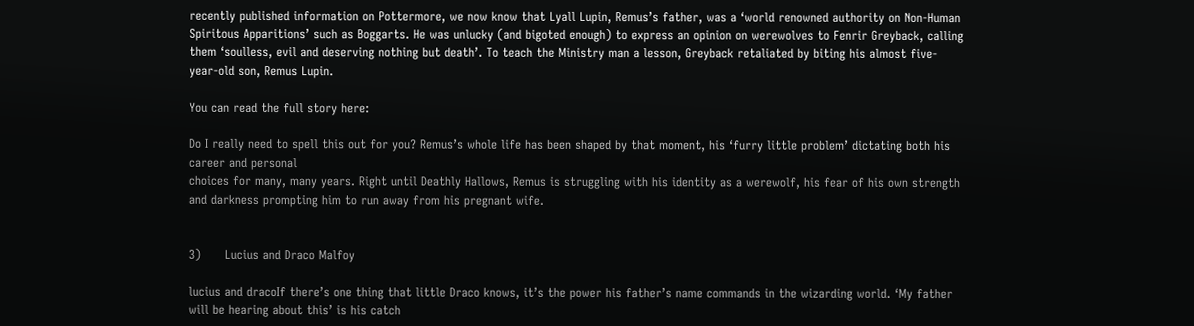recently published information on Pottermore, we now know that Lyall Lupin, Remus’s father, was a ‘world renowned authority on Non-Human Spiritous Apparitions’ such as Boggarts. He was unlucky (and bigoted enough) to express an opinion on werewolves to Fenrir Greyback, calling them ‘soulless, evil and deserving nothing but death’. To teach the Ministry man a lesson, Greyback retaliated by biting his almost five-year-old son, Remus Lupin.

You can read the full story here:

Do I really need to spell this out for you? Remus’s whole life has been shaped by that moment, his ‘furry little problem’ dictating both his career and personal
choices for many, many years. Right until Deathly Hallows, Remus is struggling with his identity as a werewolf, his fear of his own strength and darkness prompting him to run away from his pregnant wife.


3)      Lucius and Draco Malfoy

lucius and dracoIf there’s one thing that little Draco knows, it’s the power his father’s name commands in the wizarding world. ‘My father will be hearing about this’ is his catch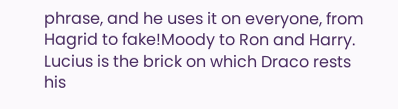phrase, and he uses it on everyone, from Hagrid to fake!Moody to Ron and Harry. Lucius is the brick on which Draco rests his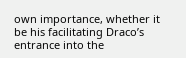own importance, whether it be his facilitating Draco’s entrance into the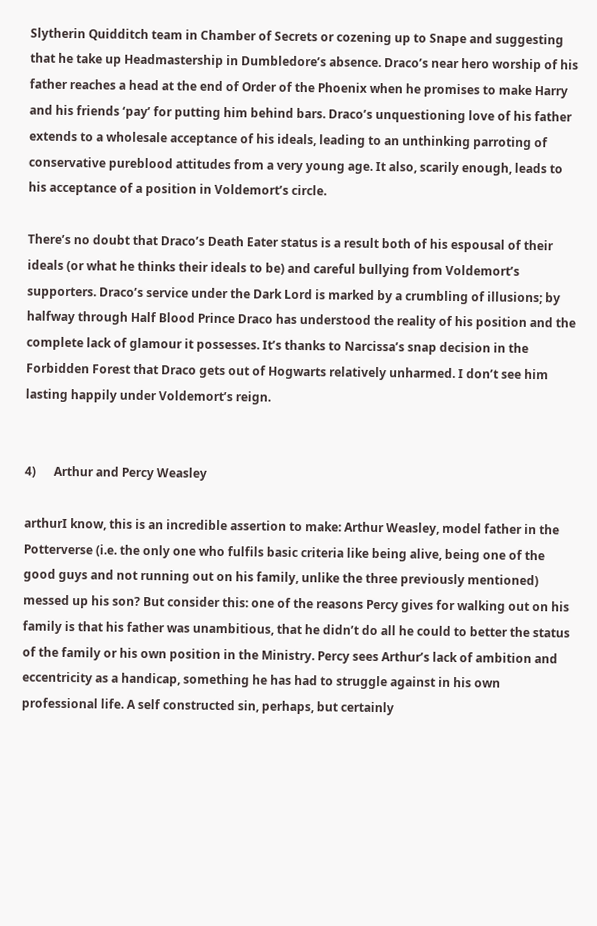Slytherin Quidditch team in Chamber of Secrets or cozening up to Snape and suggesting that he take up Headmastership in Dumbledore’s absence. Draco’s near hero worship of his father reaches a head at the end of Order of the Phoenix when he promises to make Harry and his friends ‘pay’ for putting him behind bars. Draco’s unquestioning love of his father extends to a wholesale acceptance of his ideals, leading to an unthinking parroting of conservative pureblood attitudes from a very young age. It also, scarily enough, leads to his acceptance of a position in Voldemort’s circle.

There’s no doubt that Draco’s Death Eater status is a result both of his espousal of their ideals (or what he thinks their ideals to be) and careful bullying from Voldemort’s supporters. Draco’s service under the Dark Lord is marked by a crumbling of illusions; by halfway through Half Blood Prince Draco has understood the reality of his position and the complete lack of glamour it possesses. It’s thanks to Narcissa’s snap decision in the Forbidden Forest that Draco gets out of Hogwarts relatively unharmed. I don’t see him lasting happily under Voldemort’s reign.


4)      Arthur and Percy Weasley

arthurI know, this is an incredible assertion to make: Arthur Weasley, model father in the Potterverse (i.e. the only one who fulfils basic criteria like being alive, being one of the good guys and not running out on his family, unlike the three previously mentioned) messed up his son? But consider this: one of the reasons Percy gives for walking out on his family is that his father was unambitious, that he didn’t do all he could to better the status of the family or his own position in the Ministry. Percy sees Arthur’s lack of ambition and eccentricity as a handicap, something he has had to struggle against in his own professional life. A self constructed sin, perhaps, but certainly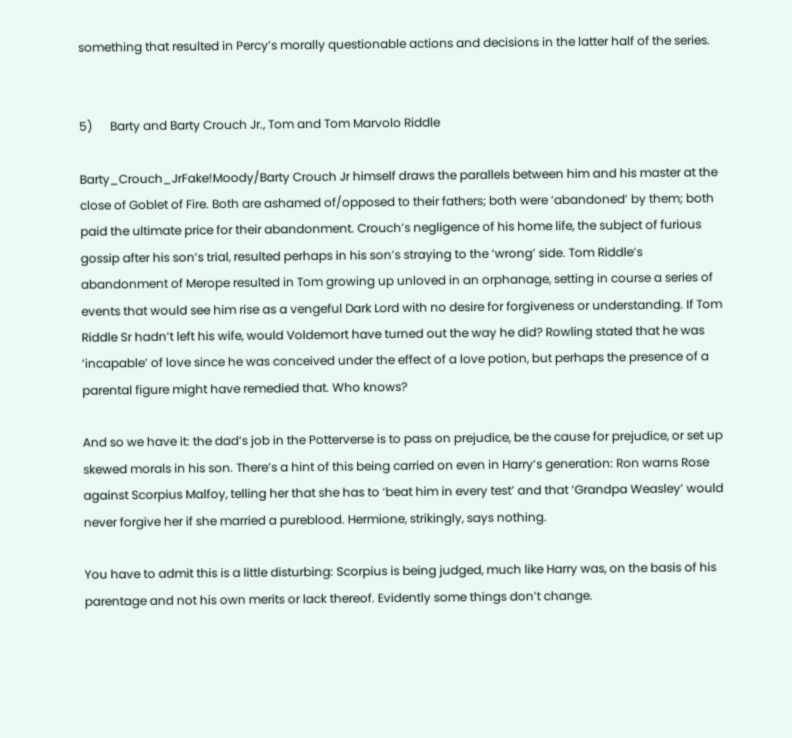something that resulted in Percy’s morally questionable actions and decisions in the latter half of the series.


5)      Barty and Barty Crouch Jr., Tom and Tom Marvolo Riddle

Barty_Crouch_JrFake!Moody/Barty Crouch Jr himself draws the parallels between him and his master at the close of Goblet of Fire. Both are ashamed of/opposed to their fathers; both were ‘abandoned’ by them; both paid the ultimate price for their abandonment. Crouch’s negligence of his home life, the subject of furious gossip after his son’s trial, resulted perhaps in his son’s straying to the ‘wrong’ side. Tom Riddle’s abandonment of Merope resulted in Tom growing up unloved in an orphanage, setting in course a series of events that would see him rise as a vengeful Dark Lord with no desire for forgiveness or understanding. If Tom Riddle Sr hadn’t left his wife, would Voldemort have turned out the way he did? Rowling stated that he was ‘incapable’ of love since he was conceived under the effect of a love potion, but perhaps the presence of a parental figure might have remedied that. Who knows?

And so we have it: the dad’s job in the Potterverse is to pass on prejudice, be the cause for prejudice, or set up skewed morals in his son. There’s a hint of this being carried on even in Harry’s generation: Ron warns Rose against Scorpius Malfoy, telling her that she has to ‘beat him in every test’ and that ‘Grandpa Weasley’ would never forgive her if she married a pureblood. Hermione, strikingly, says nothing.

You have to admit this is a little disturbing: Scorpius is being judged, much like Harry was, on the basis of his parentage and not his own merits or lack thereof. Evidently some things don’t change.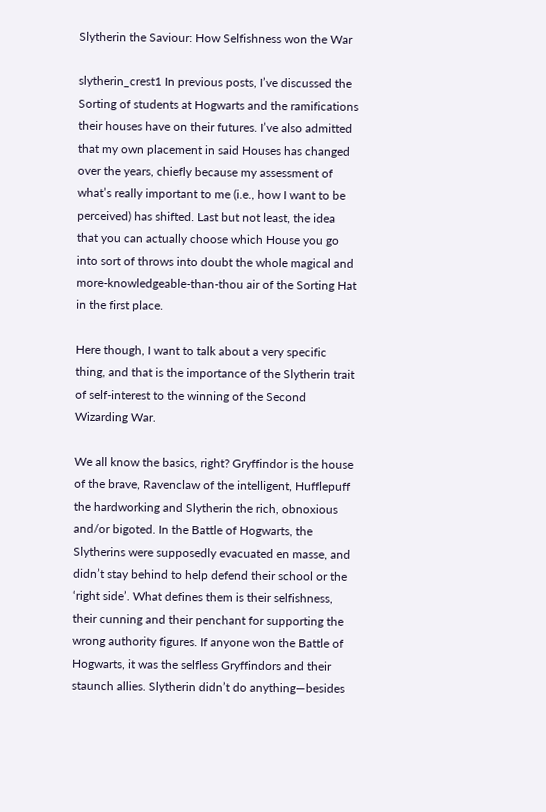Slytherin the Saviour: How Selfishness won the War

slytherin_crest1 In previous posts, I’ve discussed the Sorting of students at Hogwarts and the ramifications their houses have on their futures. I’ve also admitted that my own placement in said Houses has changed over the years, chiefly because my assessment of what’s really important to me (i.e., how I want to be perceived) has shifted. Last but not least, the idea that you can actually choose which House you go into sort of throws into doubt the whole magical and more-knowledgeable-than-thou air of the Sorting Hat in the first place.

Here though, I want to talk about a very specific thing, and that is the importance of the Slytherin trait of self-interest to the winning of the Second Wizarding War.

We all know the basics, right? Gryffindor is the house of the brave, Ravenclaw of the intelligent, Hufflepuff the hardworking and Slytherin the rich, obnoxious and/or bigoted. In the Battle of Hogwarts, the Slytherins were supposedly evacuated en masse, and didn’t stay behind to help defend their school or the ‘right side’. What defines them is their selfishness, their cunning and their penchant for supporting the wrong authority figures. If anyone won the Battle of Hogwarts, it was the selfless Gryffindors and their staunch allies. Slytherin didn’t do anything—besides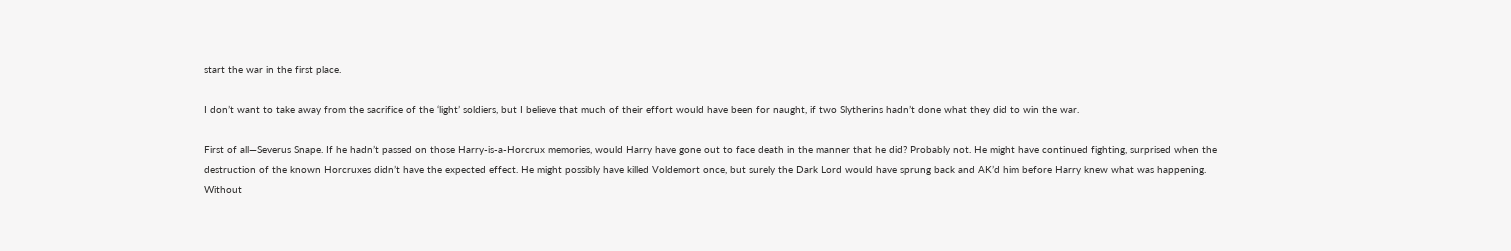start the war in the first place.

I don’t want to take away from the sacrifice of the ‘light’ soldiers, but I believe that much of their effort would have been for naught, if two Slytherins hadn’t done what they did to win the war.

First of all—Severus Snape. If he hadn’t passed on those Harry-is-a-Horcrux memories, would Harry have gone out to face death in the manner that he did? Probably not. He might have continued fighting, surprised when the destruction of the known Horcruxes didn’t have the expected effect. He might possibly have killed Voldemort once, but surely the Dark Lord would have sprung back and AK’d him before Harry knew what was happening. Without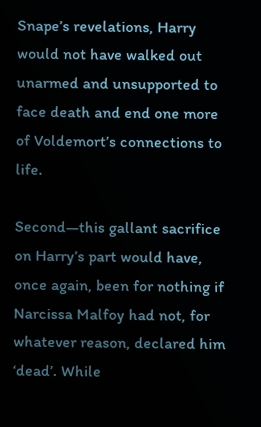Snape’s revelations, Harry would not have walked out unarmed and unsupported to face death and end one more of Voldemort’s connections to life.

Second—this gallant sacrifice on Harry’s part would have, once again, been for nothing if Narcissa Malfoy had not, for whatever reason, declared him ‘dead’. While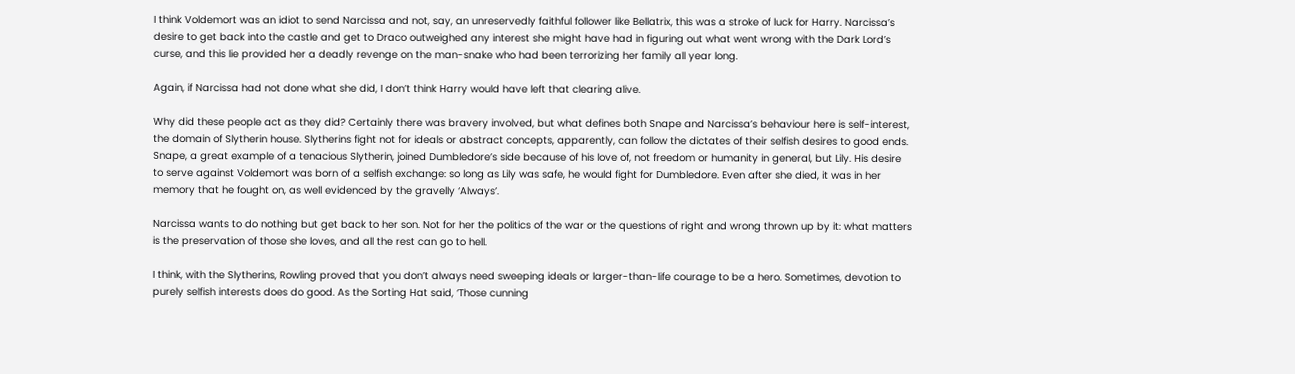I think Voldemort was an idiot to send Narcissa and not, say, an unreservedly faithful follower like Bellatrix, this was a stroke of luck for Harry. Narcissa’s desire to get back into the castle and get to Draco outweighed any interest she might have had in figuring out what went wrong with the Dark Lord’s curse, and this lie provided her a deadly revenge on the man-snake who had been terrorizing her family all year long.

Again, if Narcissa had not done what she did, I don’t think Harry would have left that clearing alive.

Why did these people act as they did? Certainly there was bravery involved, but what defines both Snape and Narcissa’s behaviour here is self-interest, the domain of Slytherin house. Slytherins fight not for ideals or abstract concepts, apparently, can follow the dictates of their selfish desires to good ends. Snape, a great example of a tenacious Slytherin, joined Dumbledore’s side because of his love of, not freedom or humanity in general, but Lily. His desire to serve against Voldemort was born of a selfish exchange: so long as Lily was safe, he would fight for Dumbledore. Even after she died, it was in her memory that he fought on, as well evidenced by the gravelly ‘Always’.

Narcissa wants to do nothing but get back to her son. Not for her the politics of the war or the questions of right and wrong thrown up by it: what matters is the preservation of those she loves, and all the rest can go to hell.

I think, with the Slytherins, Rowling proved that you don’t always need sweeping ideals or larger-than-life courage to be a hero. Sometimes, devotion to purely selfish interests does do good. As the Sorting Hat said, ‘Those cunning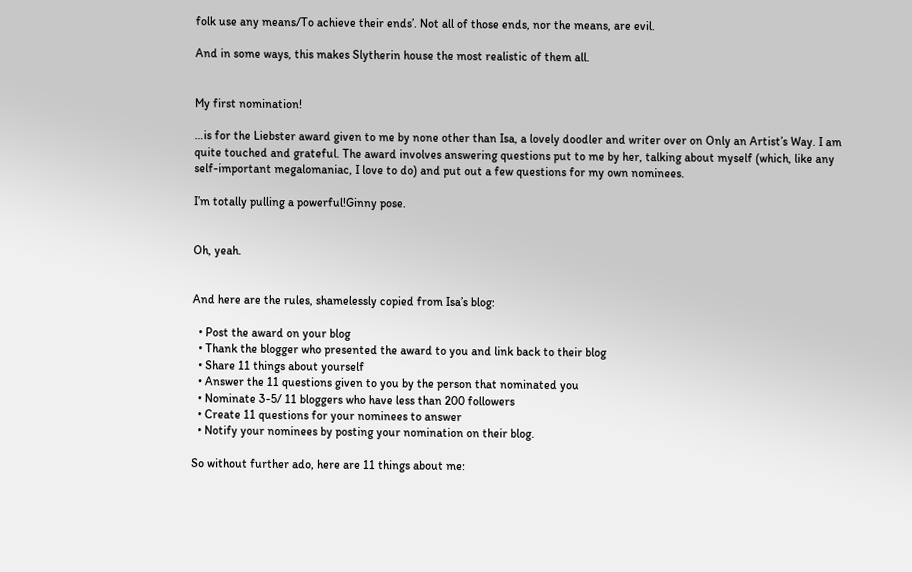folk use any means/To achieve their ends’. Not all of those ends, nor the means, are evil.

And in some ways, this makes Slytherin house the most realistic of them all.


My first nomination!

…is for the Liebster award given to me by none other than Isa, a lovely doodler and writer over on Only an Artist’s Way. I am quite touched and grateful. The award involves answering questions put to me by her, talking about myself (which, like any self-important megalomaniac, I love to do) and put out a few questions for my own nominees.

I’m totally pulling a powerful!Ginny pose.


Oh, yeah.


And here are the rules, shamelessly copied from Isa’s blog:

  • Post the award on your blog
  • Thank the blogger who presented the award to you and link back to their blog
  • Share 11 things about yourself
  • Answer the 11 questions given to you by the person that nominated you
  • Nominate 3-5/ 11 bloggers who have less than 200 followers
  • Create 11 questions for your nominees to answer
  • Notify your nominees by posting your nomination on their blog.

So without further ado, here are 11 things about me: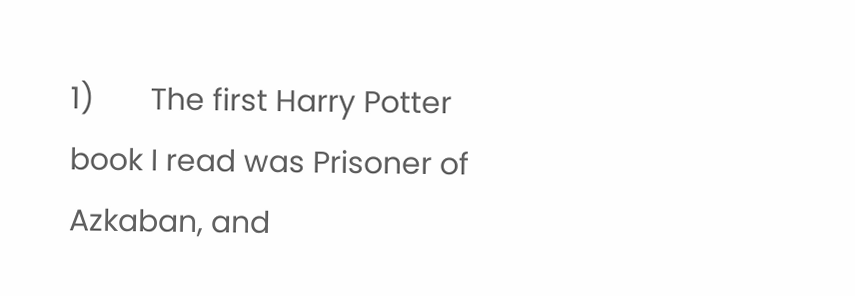1)       The first Harry Potter book I read was Prisoner of Azkaban, and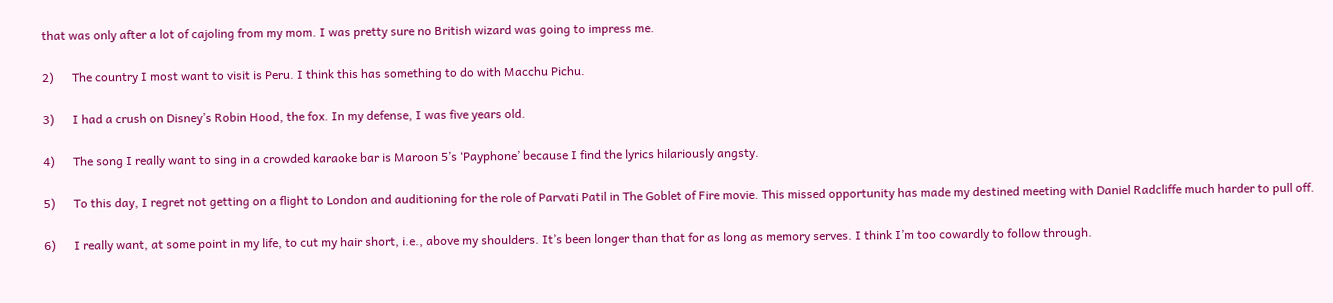that was only after a lot of cajoling from my mom. I was pretty sure no British wizard was going to impress me.

2)      The country I most want to visit is Peru. I think this has something to do with Macchu Pichu.

3)      I had a crush on Disney’s Robin Hood, the fox. In my defense, I was five years old.

4)      The song I really want to sing in a crowded karaoke bar is Maroon 5’s ‘Payphone’ because I find the lyrics hilariously angsty.

5)      To this day, I regret not getting on a flight to London and auditioning for the role of Parvati Patil in The Goblet of Fire movie. This missed opportunity has made my destined meeting with Daniel Radcliffe much harder to pull off.

6)      I really want, at some point in my life, to cut my hair short, i.e., above my shoulders. It’s been longer than that for as long as memory serves. I think I’m too cowardly to follow through.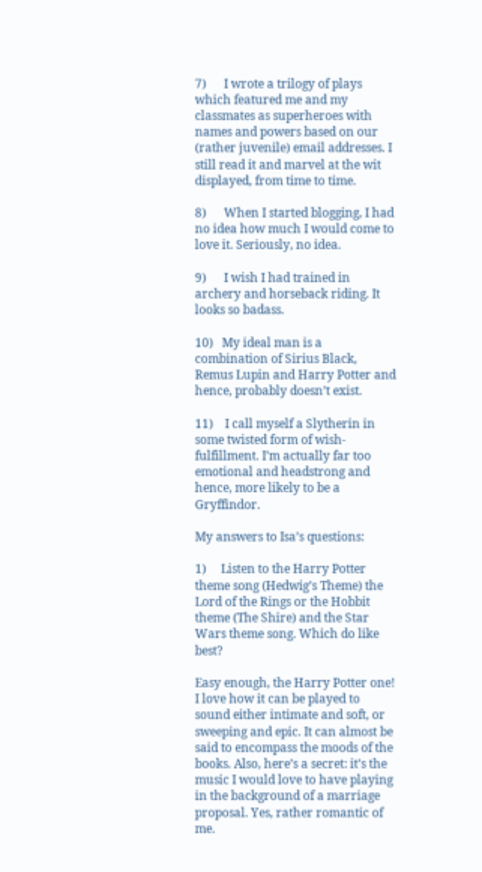7)      I wrote a trilogy of plays which featured me and my classmates as superheroes with names and powers based on our (rather juvenile) email addresses. I still read it and marvel at the wit displayed, from time to time.

8)      When I started blogging, I had no idea how much I would come to love it. Seriously, no idea.

9)      I wish I had trained in archery and horseback riding. It looks so badass.

10)   My ideal man is a combination of Sirius Black, Remus Lupin and Harry Potter and hence, probably doesn’t exist.

11)    I call myself a Slytherin in some twisted form of wish-fulfillment. I’m actually far too emotional and headstrong and hence, more likely to be a Gryffindor.

My answers to Isa’s questions:

1)     Listen to the Harry Potter theme song (Hedwig’s Theme) the Lord of the Rings or the Hobbit theme (The Shire) and the Star Wars theme song. Which do like best?

Easy enough, the Harry Potter one! I love how it can be played to sound either intimate and soft, or sweeping and epic. It can almost be said to encompass the moods of the books. Also, here’s a secret: it’s the music I would love to have playing in the background of a marriage proposal. Yes, rather romantic of me.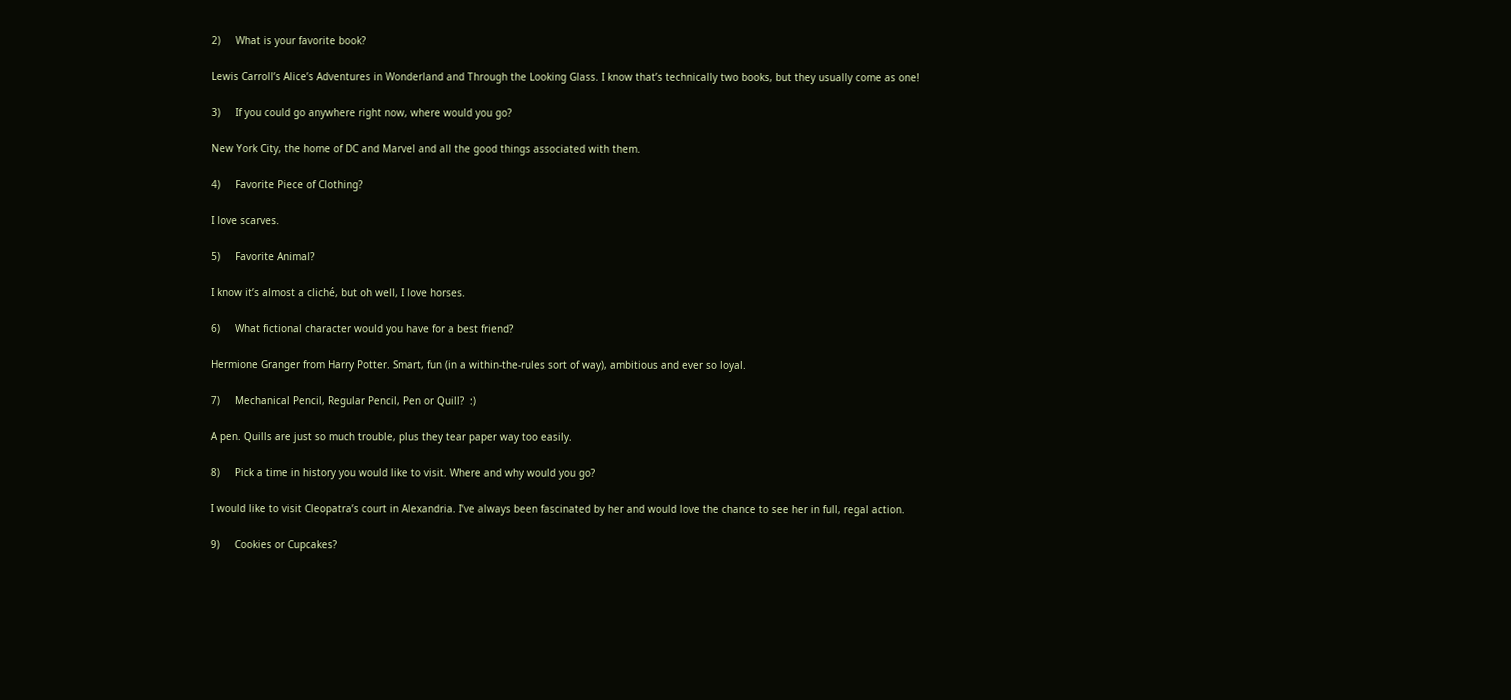2)     What is your favorite book?

Lewis Carroll’s Alice’s Adventures in Wonderland and Through the Looking Glass. I know that’s technically two books, but they usually come as one!

3)     If you could go anywhere right now, where would you go?

New York City, the home of DC and Marvel and all the good things associated with them.

4)     Favorite Piece of Clothing?

I love scarves.

5)     Favorite Animal?

I know it’s almost a cliché, but oh well, I love horses.

6)     What fictional character would you have for a best friend?

Hermione Granger from Harry Potter. Smart, fun (in a within-the-rules sort of way), ambitious and ever so loyal.

7)     Mechanical Pencil, Regular Pencil, Pen or Quill?  :)

A pen. Quills are just so much trouble, plus they tear paper way too easily.

8)     Pick a time in history you would like to visit. Where and why would you go?

I would like to visit Cleopatra’s court in Alexandria. I’ve always been fascinated by her and would love the chance to see her in full, regal action.

9)     Cookies or Cupcakes?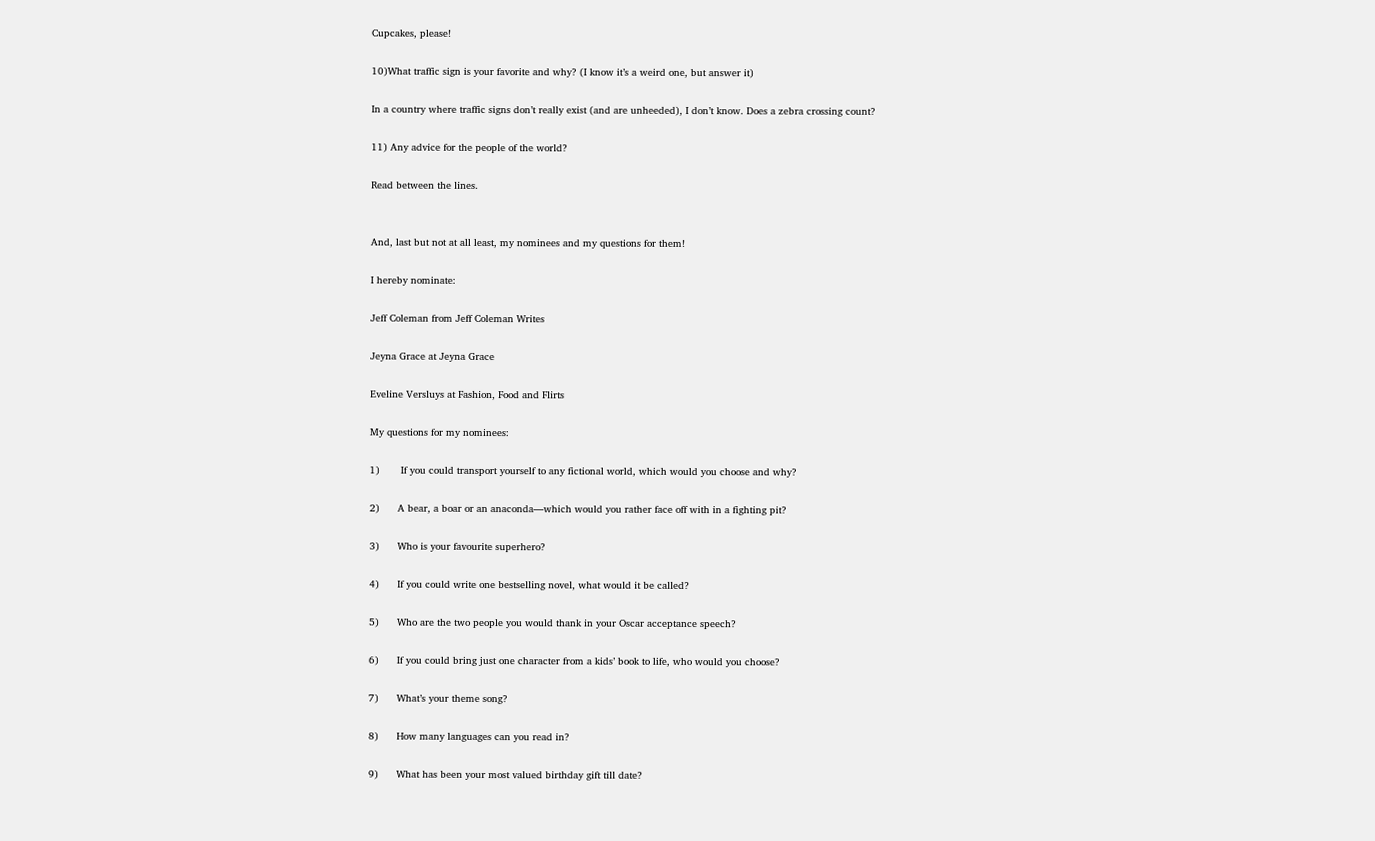Cupcakes, please!

10)What traffic sign is your favorite and why? (I know it’s a weird one, but answer it)

In a country where traffic signs don’t really exist (and are unheeded), I don’t know. Does a zebra crossing count?

11) Any advice for the people of the world?

Read between the lines.


And, last but not at all least, my nominees and my questions for them!

I hereby nominate:

Jeff Coleman from Jeff Coleman Writes

Jeyna Grace at Jeyna Grace

Eveline Versluys at Fashion, Food and Flirts

My questions for my nominees:

1)       If you could transport yourself to any fictional world, which would you choose and why?

2)      A bear, a boar or an anaconda—which would you rather face off with in a fighting pit?

3)      Who is your favourite superhero?

4)      If you could write one bestselling novel, what would it be called?

5)      Who are the two people you would thank in your Oscar acceptance speech?

6)      If you could bring just one character from a kids’ book to life, who would you choose?

7)      What’s your theme song?

8)      How many languages can you read in?

9)      What has been your most valued birthday gift till date?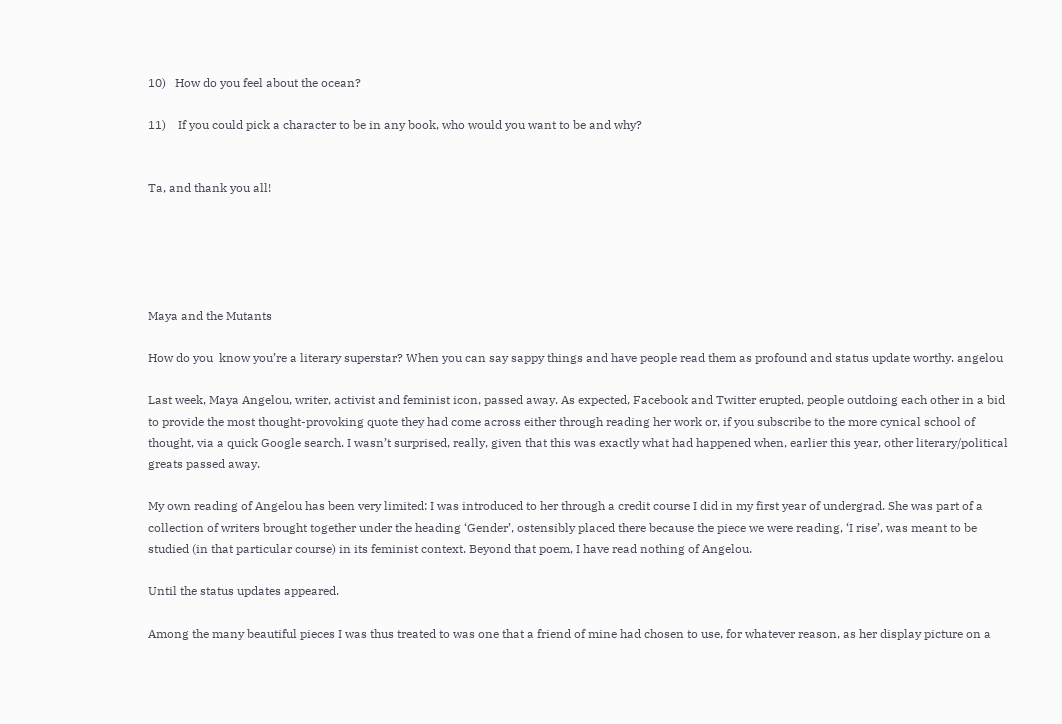10)   How do you feel about the ocean?

11)    If you could pick a character to be in any book, who would you want to be and why?


Ta, and thank you all!





Maya and the Mutants

How do you  know you’re a literary superstar? When you can say sappy things and have people read them as profound and status update worthy. angelou

Last week, Maya Angelou, writer, activist and feminist icon, passed away. As expected, Facebook and Twitter erupted, people outdoing each other in a bid to provide the most thought-provoking quote they had come across either through reading her work or, if you subscribe to the more cynical school of thought, via a quick Google search. I wasn’t surprised, really, given that this was exactly what had happened when, earlier this year, other literary/political greats passed away.

My own reading of Angelou has been very limited: I was introduced to her through a credit course I did in my first year of undergrad. She was part of a collection of writers brought together under the heading ‘Gender’, ostensibly placed there because the piece we were reading, ‘I rise’, was meant to be studied (in that particular course) in its feminist context. Beyond that poem, I have read nothing of Angelou.

Until the status updates appeared.

Among the many beautiful pieces I was thus treated to was one that a friend of mine had chosen to use, for whatever reason, as her display picture on a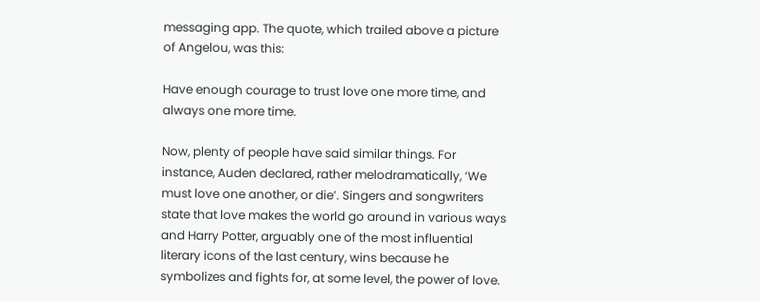messaging app. The quote, which trailed above a picture of Angelou, was this:

Have enough courage to trust love one more time, and always one more time.

Now, plenty of people have said similar things. For instance, Auden declared, rather melodramatically, ‘We must love one another, or die’. Singers and songwriters state that love makes the world go around in various ways and Harry Potter, arguably one of the most influential literary icons of the last century, wins because he symbolizes and fights for, at some level, the power of love.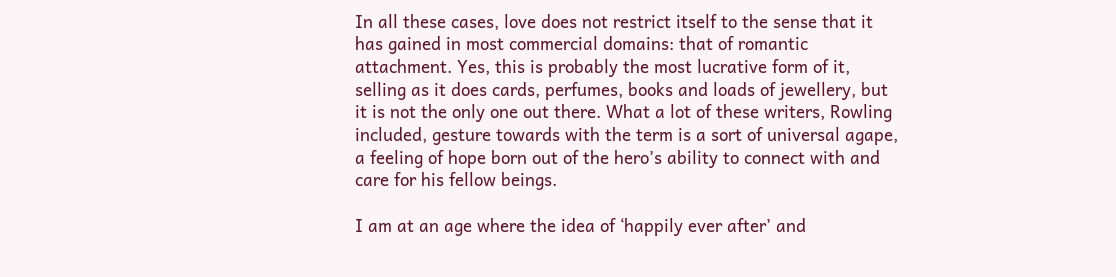In all these cases, love does not restrict itself to the sense that it has gained in most commercial domains: that of romantic attachment. Yes, this is probably the most lucrative form of it, selling as it does cards, perfumes, books and loads of jewellery, but it is not the only one out there. What a lot of these writers, Rowling included, gesture towards with the term is a sort of universal agape, a feeling of hope born out of the hero’s ability to connect with and care for his fellow beings.

I am at an age where the idea of ‘happily ever after’ and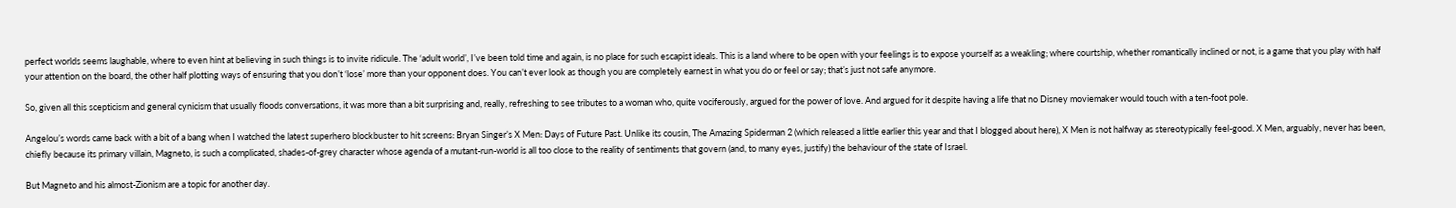perfect worlds seems laughable, where to even hint at believing in such things is to invite ridicule. The ‘adult world’, I’ve been told time and again, is no place for such escapist ideals. This is a land where to be open with your feelings is to expose yourself as a weakling; where courtship, whether romantically inclined or not, is a game that you play with half your attention on the board, the other half plotting ways of ensuring that you don’t ‘lose’ more than your opponent does. You can’t ever look as though you are completely earnest in what you do or feel or say; that’s just not safe anymore.

So, given all this scepticism and general cynicism that usually floods conversations, it was more than a bit surprising and, really, refreshing to see tributes to a woman who, quite vociferously, argued for the power of love. And argued for it despite having a life that no Disney moviemaker would touch with a ten-foot pole.

Angelou’s words came back with a bit of a bang when I watched the latest superhero blockbuster to hit screens: Bryan Singer’s X Men: Days of Future Past. Unlike its cousin, The Amazing Spiderman 2 (which released a little earlier this year and that I blogged about here), X Men is not halfway as stereotypically feel-good. X Men, arguably, never has been, chiefly because its primary villain, Magneto, is such a complicated, shades-of-grey character whose agenda of a mutant-run-world is all too close to the reality of sentiments that govern (and, to many eyes, justify) the behaviour of the state of Israel.

But Magneto and his almost-Zionism are a topic for another day.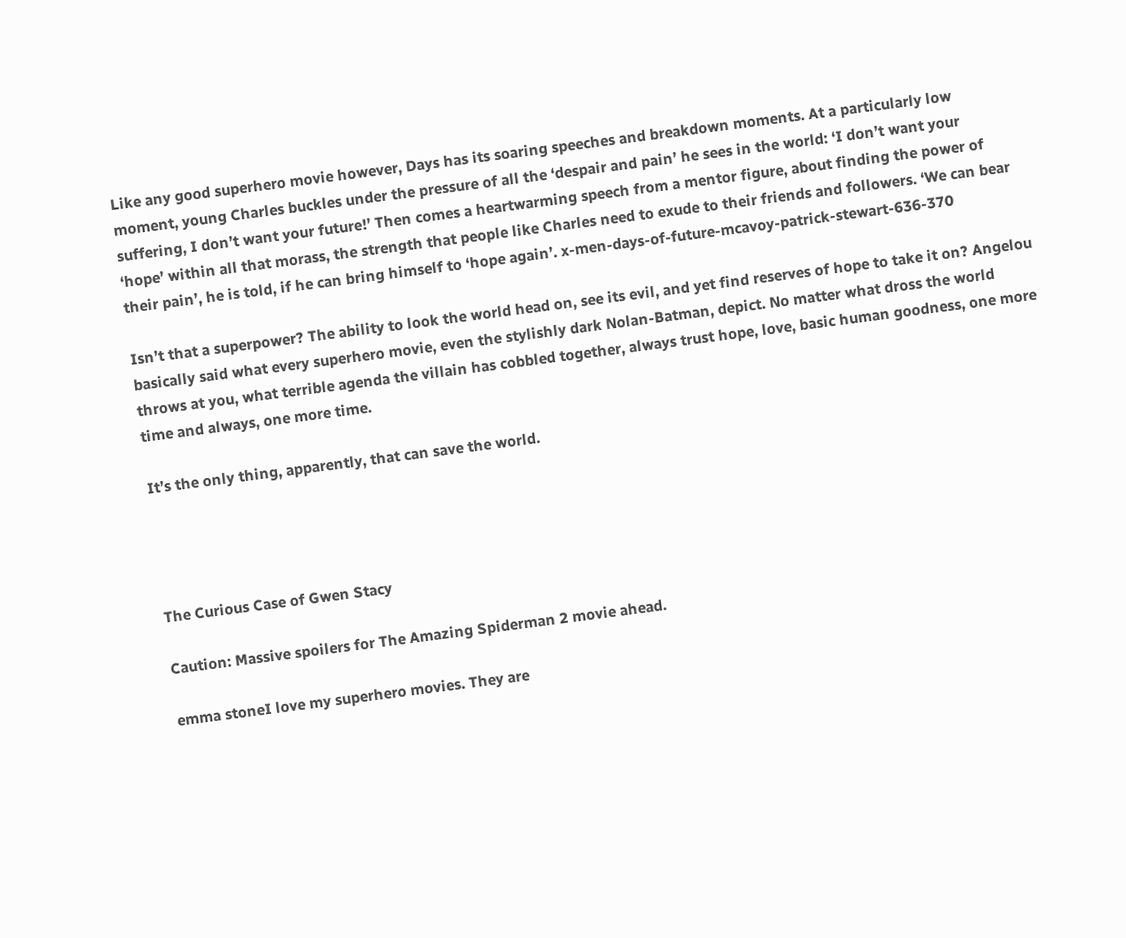Like any good superhero movie however, Days has its soaring speeches and breakdown moments. At a particularly low moment, young Charles buckles under the pressure of all the ‘despair and pain’ he sees in the world: ‘I don’t want your suffering, I don’t want your future!’ Then comes a heartwarming speech from a mentor figure, about finding the power of ‘hope’ within all that morass, the strength that people like Charles need to exude to their friends and followers. ‘We can bear their pain’, he is told, if he can bring himself to ‘hope again’. x-men-days-of-future-mcavoy-patrick-stewart-636-370

Isn’t that a superpower? The ability to look the world head on, see its evil, and yet find reserves of hope to take it on? Angelou basically said what every superhero movie, even the stylishly dark Nolan-Batman, depict. No matter what dross the world throws at you, what terrible agenda the villain has cobbled together, always trust hope, love, basic human goodness, one more time and always, one more time.

It’s the only thing, apparently, that can save the world.




The Curious Case of Gwen Stacy

Caution: Massive spoilers for The Amazing Spiderman 2 movie ahead.

emma stoneI love my superhero movies. They are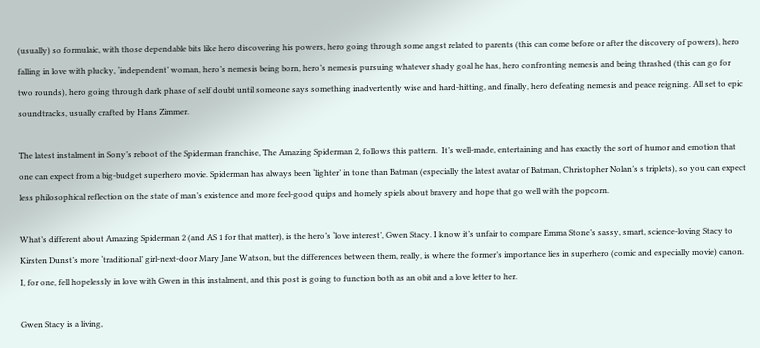(usually) so formulaic, with those dependable bits like hero discovering his powers, hero going through some angst related to parents (this can come before or after the discovery of powers), hero falling in love with plucky, ‘independent’ woman, hero’s nemesis being born, hero’s nemesis pursuing whatever shady goal he has, hero confronting nemesis and being thrashed (this can go for two rounds), hero going through dark phase of self doubt until someone says something inadvertently wise and hard-hitting, and finally, hero defeating nemesis and peace reigning. All set to epic soundtracks, usually crafted by Hans Zimmer.

The latest instalment in Sony’s reboot of the Spiderman franchise, The Amazing Spiderman 2, follows this pattern.  It’s well-made, entertaining and has exactly the sort of humor and emotion that one can expect from a big-budget superhero movie. Spiderman has always been ‘lighter’ in tone than Batman (especially the latest avatar of Batman, Christopher Nolan’s s triplets), so you can expect less philosophical reflection on the state of man’s existence and more feel-good quips and homely spiels about bravery and hope that go well with the popcorn.

What’s different about Amazing Spiderman 2 (and AS 1 for that matter), is the hero’s ‘love interest’, Gwen Stacy. I know it’s unfair to compare Emma Stone’s sassy, smart, science-loving Stacy to Kirsten Dunst’s more ‘traditional’ girl-next-door Mary Jane Watson, but the differences between them, really, is where the former’s importance lies in superhero (comic and especially movie) canon. I, for one, fell hopelessly in love with Gwen in this instalment, and this post is going to function both as an obit and a love letter to her.

Gwen Stacy is a living,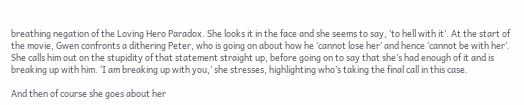breathing negation of the Loving Hero Paradox. She looks it in the face and she seems to say, ‘to hell with it’. At the start of the movie, Gwen confronts a dithering Peter, who is going on about how he ‘cannot lose her’ and hence ‘cannot be with her’. She calls him out on the stupidity of that statement straight up, before going on to say that she’s had enough of it and is breaking up with him. ‘I am breaking up with you,’ she stresses, highlighting who’s taking the final call in this case.

And then of course she goes about her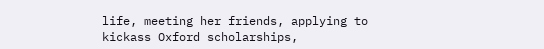life, meeting her friends, applying to kickass Oxford scholarships,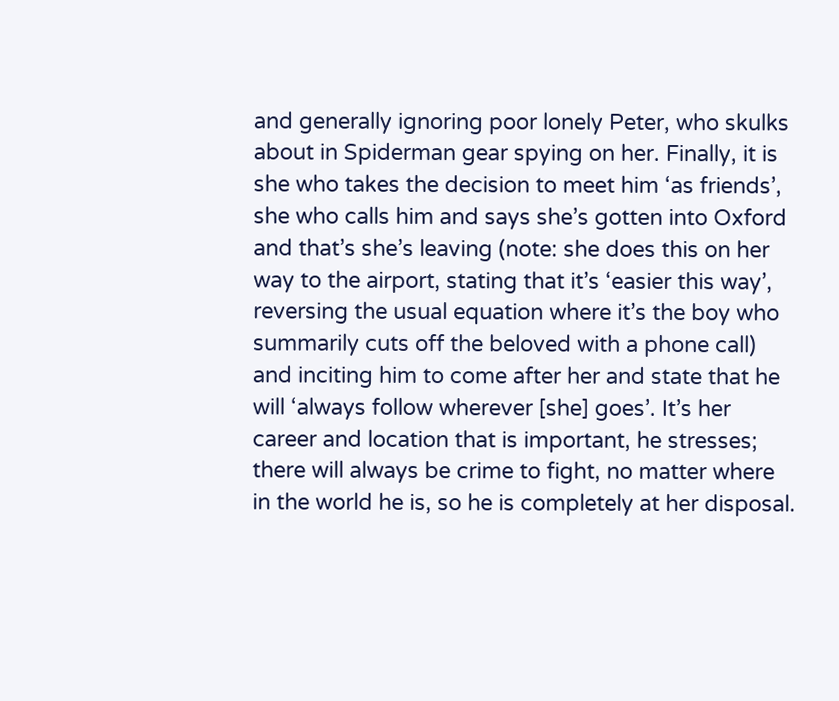and generally ignoring poor lonely Peter, who skulks about in Spiderman gear spying on her. Finally, it is she who takes the decision to meet him ‘as friends’, she who calls him and says she’s gotten into Oxford and that’s she’s leaving (note: she does this on her way to the airport, stating that it’s ‘easier this way’, reversing the usual equation where it’s the boy who summarily cuts off the beloved with a phone call) and inciting him to come after her and state that he will ‘always follow wherever [she] goes’. It’s her career and location that is important, he stresses; there will always be crime to fight, no matter where in the world he is, so he is completely at her disposal.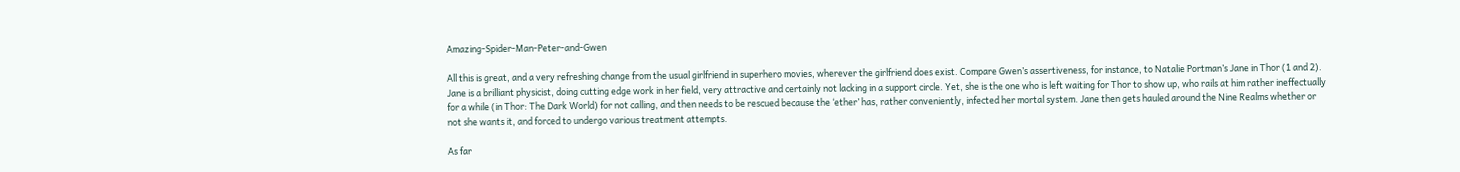Amazing-Spider-Man-Peter-and-Gwen

All this is great, and a very refreshing change from the usual girlfriend in superhero movies, wherever the girlfriend does exist. Compare Gwen’s assertiveness, for instance, to Natalie Portman’s Jane in Thor (1 and 2). Jane is a brilliant physicist, doing cutting edge work in her field, very attractive and certainly not lacking in a support circle. Yet, she is the one who is left waiting for Thor to show up, who rails at him rather ineffectually for a while (in Thor: The Dark World) for not calling, and then needs to be rescued because the ‘ether’ has, rather conveniently, infected her mortal system. Jane then gets hauled around the Nine Realms whether or not she wants it, and forced to undergo various treatment attempts.

As far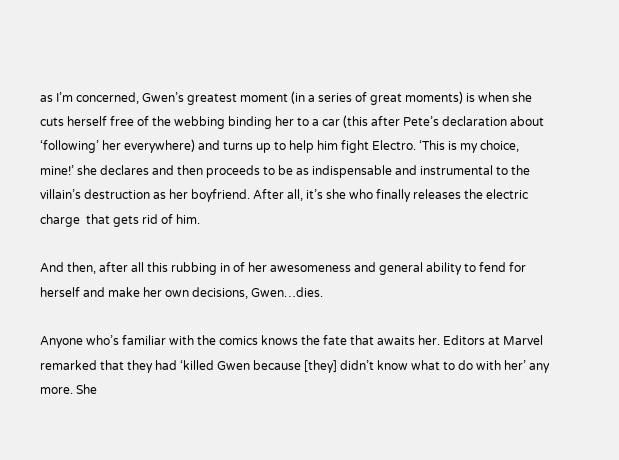as I’m concerned, Gwen’s greatest moment (in a series of great moments) is when she cuts herself free of the webbing binding her to a car (this after Pete’s declaration about ‘following’ her everywhere) and turns up to help him fight Electro. ‘This is my choice, mine!’ she declares and then proceeds to be as indispensable and instrumental to the villain’s destruction as her boyfriend. After all, it’s she who finally releases the electric charge  that gets rid of him.

And then, after all this rubbing in of her awesomeness and general ability to fend for herself and make her own decisions, Gwen…dies.

Anyone who’s familiar with the comics knows the fate that awaits her. Editors at Marvel remarked that they had ‘killed Gwen because [they] didn’t know what to do with her’ any more. She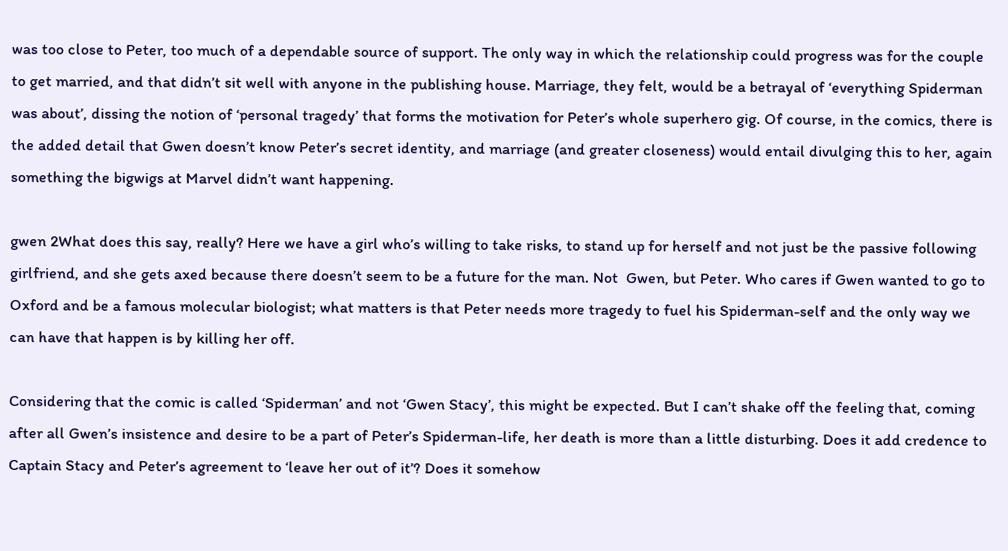was too close to Peter, too much of a dependable source of support. The only way in which the relationship could progress was for the couple to get married, and that didn’t sit well with anyone in the publishing house. Marriage, they felt, would be a betrayal of ‘everything Spiderman was about’, dissing the notion of ‘personal tragedy’ that forms the motivation for Peter’s whole superhero gig. Of course, in the comics, there is the added detail that Gwen doesn’t know Peter’s secret identity, and marriage (and greater closeness) would entail divulging this to her, again something the bigwigs at Marvel didn’t want happening.

gwen 2What does this say, really? Here we have a girl who’s willing to take risks, to stand up for herself and not just be the passive following girlfriend, and she gets axed because there doesn’t seem to be a future for the man. Not  Gwen, but Peter. Who cares if Gwen wanted to go to Oxford and be a famous molecular biologist; what matters is that Peter needs more tragedy to fuel his Spiderman-self and the only way we can have that happen is by killing her off.

Considering that the comic is called ‘Spiderman’ and not ‘Gwen Stacy’, this might be expected. But I can’t shake off the feeling that, coming after all Gwen’s insistence and desire to be a part of Peter’s Spiderman-life, her death is more than a little disturbing. Does it add credence to Captain Stacy and Peter’s agreement to ‘leave her out of it’? Does it somehow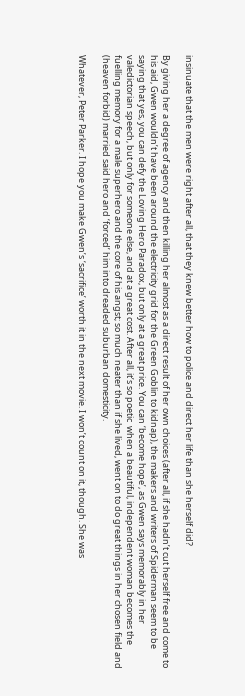insinuate that the men were right after all, that they knew better how to police and direct her life than she herself did?

By giving her a degree of agency and then killing her almost as a direct result of her own choices (after all, if she hadn’t cut herself free and come to his aid, Gwen wouldn’t have been around the electricity grid for the Green Goblin to kidnap), the makers and writers of Spiderman seem to be saying that yes, you can defy the Loving Hero Paradox, but only at a great price. You can ‘become hope’, as Gwen says memorably in her valedictorian speech, but only for someone else, and at a great cost. After all, it’s so poetic  when a beautiful, independent woman becomes the fuelling memory for a male superhero and the core of his angst; so much neater than if she lived, went on to do great things in her chosen field and (heaven forbid) married said hero and ‘forced’ him into dreaded suburban domesticity.

Whatever, Peter Parker. I hope you make Gwen’s ‘sacrifice’ worth it in the next movie. I won’t count on it, though. She was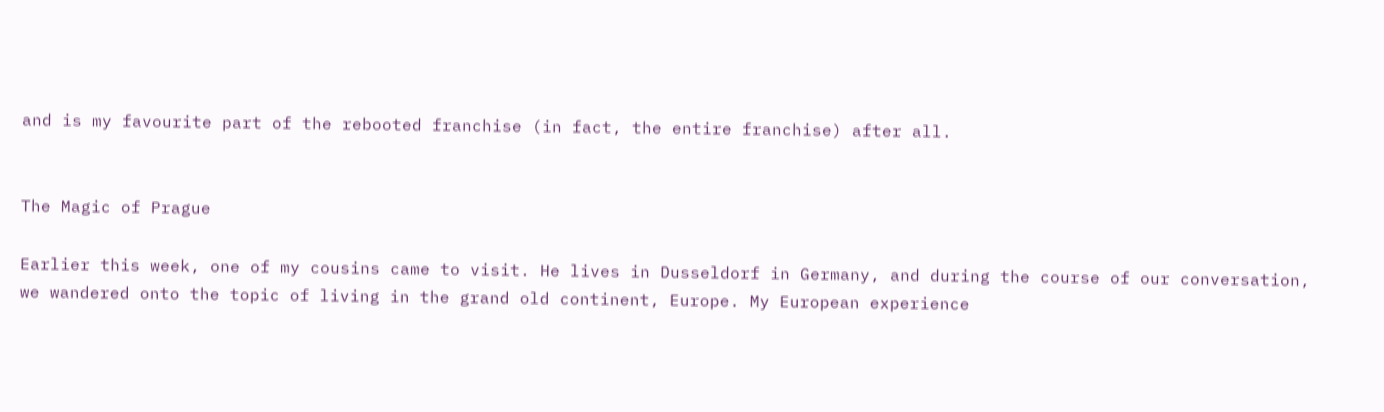and is my favourite part of the rebooted franchise (in fact, the entire franchise) after all.


The Magic of Prague

Earlier this week, one of my cousins came to visit. He lives in Dusseldorf in Germany, and during the course of our conversation, we wandered onto the topic of living in the grand old continent, Europe. My European experience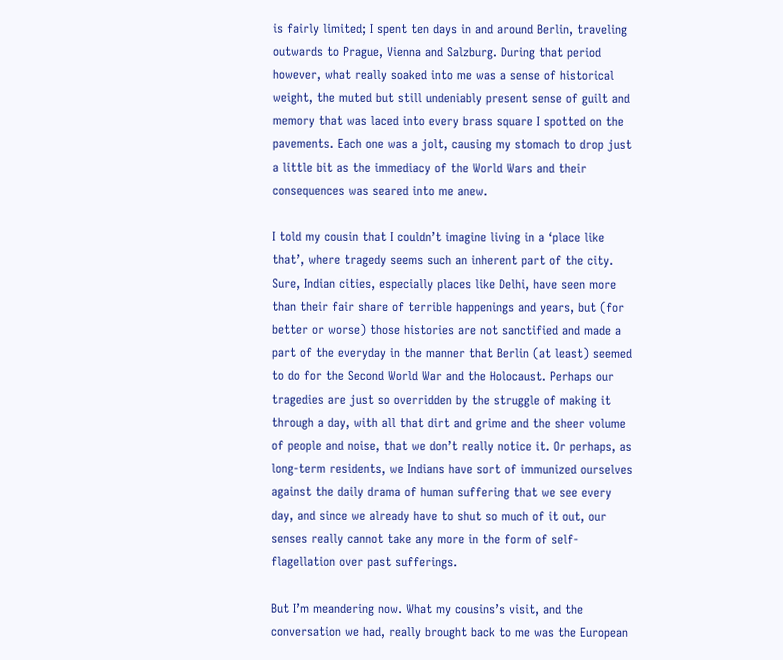is fairly limited; I spent ten days in and around Berlin, traveling outwards to Prague, Vienna and Salzburg. During that period however, what really soaked into me was a sense of historical weight, the muted but still undeniably present sense of guilt and memory that was laced into every brass square I spotted on the pavements. Each one was a jolt, causing my stomach to drop just a little bit as the immediacy of the World Wars and their consequences was seared into me anew.

I told my cousin that I couldn’t imagine living in a ‘place like that’, where tragedy seems such an inherent part of the city. Sure, Indian cities, especially places like Delhi, have seen more than their fair share of terrible happenings and years, but (for better or worse) those histories are not sanctified and made a part of the everyday in the manner that Berlin (at least) seemed to do for the Second World War and the Holocaust. Perhaps our tragedies are just so overridden by the struggle of making it through a day, with all that dirt and grime and the sheer volume of people and noise, that we don’t really notice it. Or perhaps, as long-term residents, we Indians have sort of immunized ourselves against the daily drama of human suffering that we see every day, and since we already have to shut so much of it out, our senses really cannot take any more in the form of self-flagellation over past sufferings.

But I’m meandering now. What my cousins’s visit, and the conversation we had, really brought back to me was the European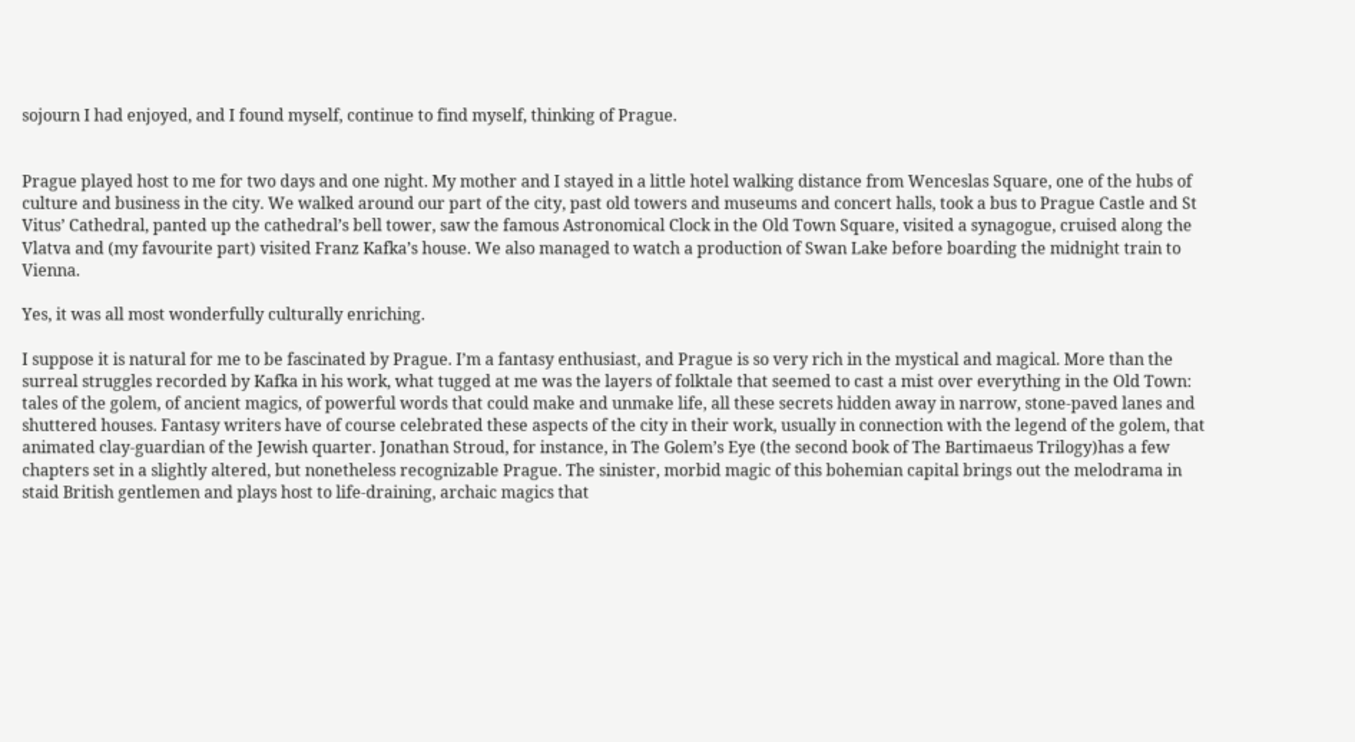sojourn I had enjoyed, and I found myself, continue to find myself, thinking of Prague.


Prague played host to me for two days and one night. My mother and I stayed in a little hotel walking distance from Wenceslas Square, one of the hubs of culture and business in the city. We walked around our part of the city, past old towers and museums and concert halls, took a bus to Prague Castle and St Vitus’ Cathedral, panted up the cathedral’s bell tower, saw the famous Astronomical Clock in the Old Town Square, visited a synagogue, cruised along the Vlatva and (my favourite part) visited Franz Kafka’s house. We also managed to watch a production of Swan Lake before boarding the midnight train to Vienna.

Yes, it was all most wonderfully culturally enriching.

I suppose it is natural for me to be fascinated by Prague. I’m a fantasy enthusiast, and Prague is so very rich in the mystical and magical. More than the surreal struggles recorded by Kafka in his work, what tugged at me was the layers of folktale that seemed to cast a mist over everything in the Old Town: tales of the golem, of ancient magics, of powerful words that could make and unmake life, all these secrets hidden away in narrow, stone-paved lanes and shuttered houses. Fantasy writers have of course celebrated these aspects of the city in their work, usually in connection with the legend of the golem, that animated clay-guardian of the Jewish quarter. Jonathan Stroud, for instance, in The Golem’s Eye (the second book of The Bartimaeus Trilogy)has a few chapters set in a slightly altered, but nonetheless recognizable Prague. The sinister, morbid magic of this bohemian capital brings out the melodrama in staid British gentlemen and plays host to life-draining, archaic magics that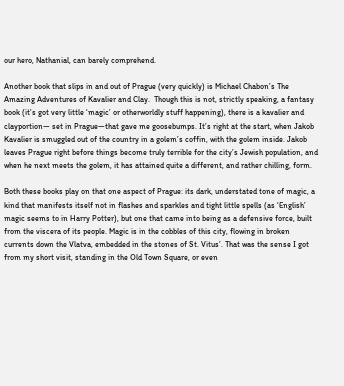our hero, Nathanial, can barely comprehend.

Another book that slips in and out of Prague (very quickly) is Michael Chabon’s The Amazing Adventures of Kavalier and Clay.  Though this is not, strictly speaking, a fantasy book (it’s got very little ‘magic’ or otherworldly stuff happening), there is a kavalier and clayportion— set in Prague—that gave me goosebumps. It’s right at the start, when Jakob Kavalier is smuggled out of the country in a golem’s coffin, with the golem inside. Jakob leaves Prague right before things become truly terrible for the city’s Jewish population, and when he next meets the golem, it has attained quite a different, and rather chilling, form.

Both these books play on that one aspect of Prague: its dark, understated tone of magic, a kind that manifests itself not in flashes and sparkles and tight little spells (as ‘English’ magic seems to in Harry Potter), but one that came into being as a defensive force, built from the viscera of its people. Magic is in the cobbles of this city, flowing in broken currents down the Vlatva, embedded in the stones of St. Vitus’. That was the sense I got from my short visit, standing in the Old Town Square, or even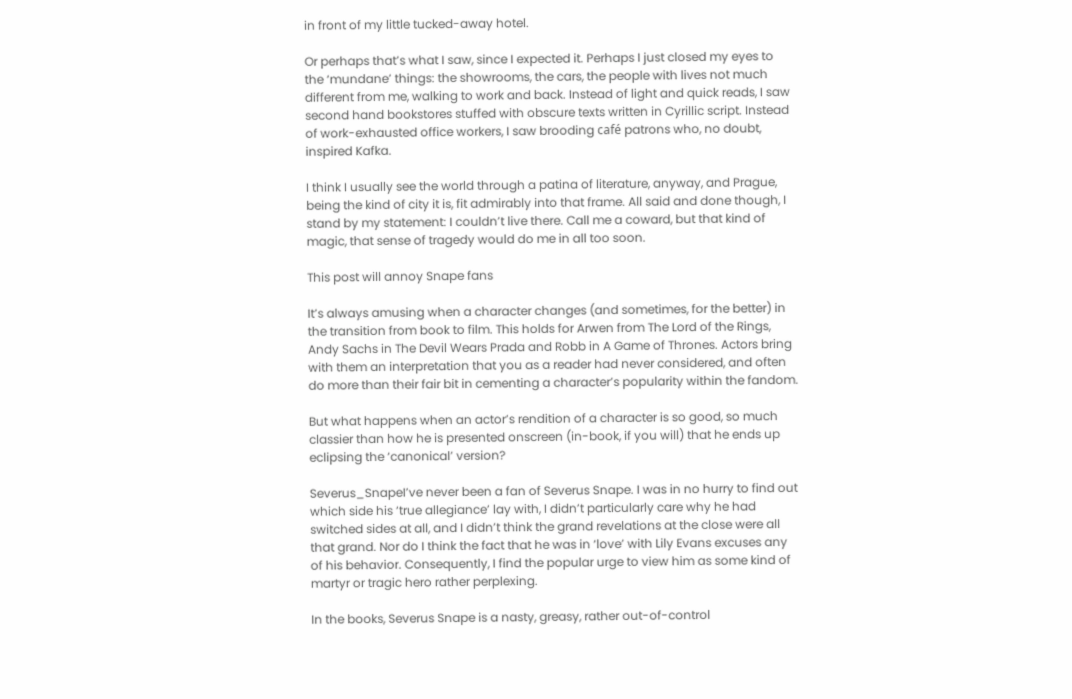in front of my little tucked-away hotel.

Or perhaps that’s what I saw, since I expected it. Perhaps I just closed my eyes to the ‘mundane’ things: the showrooms, the cars, the people with lives not much different from me, walking to work and back. Instead of light and quick reads, I saw second hand bookstores stuffed with obscure texts written in Cyrillic script. Instead of work-exhausted office workers, I saw brooding café patrons who, no doubt, inspired Kafka.

I think I usually see the world through a patina of literature, anyway, and Prague, being the kind of city it is, fit admirably into that frame. All said and done though, I stand by my statement: I couldn’t live there. Call me a coward, but that kind of magic, that sense of tragedy would do me in all too soon.

This post will annoy Snape fans

It’s always amusing when a character changes (and sometimes, for the better) in the transition from book to film. This holds for Arwen from The Lord of the Rings, Andy Sachs in The Devil Wears Prada and Robb in A Game of Thrones. Actors bring with them an interpretation that you as a reader had never considered, and often do more than their fair bit in cementing a character’s popularity within the fandom.

But what happens when an actor’s rendition of a character is so good, so much classier than how he is presented onscreen (in-book, if you will) that he ends up eclipsing the ‘canonical’ version?

Severus_SnapeI’ve never been a fan of Severus Snape. I was in no hurry to find out which side his ‘true allegiance’ lay with, I didn’t particularly care why he had switched sides at all, and I didn’t think the grand revelations at the close were all that grand. Nor do I think the fact that he was in ‘love’ with Lily Evans excuses any of his behavior. Consequently, I find the popular urge to view him as some kind of martyr or tragic hero rather perplexing.

In the books, Severus Snape is a nasty, greasy, rather out-of-control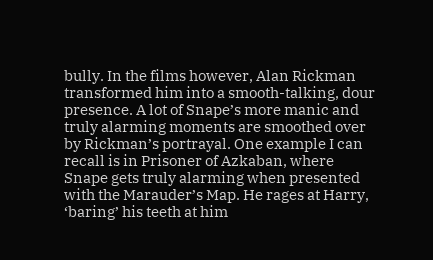bully. In the films however, Alan Rickman transformed him into a smooth-talking, dour presence. A lot of Snape’s more manic and truly alarming moments are smoothed over by Rickman’s portrayal. One example I can recall is in Prisoner of Azkaban, where Snape gets truly alarming when presented with the Marauder’s Map. He rages at Harry, ‘baring’ his teeth at him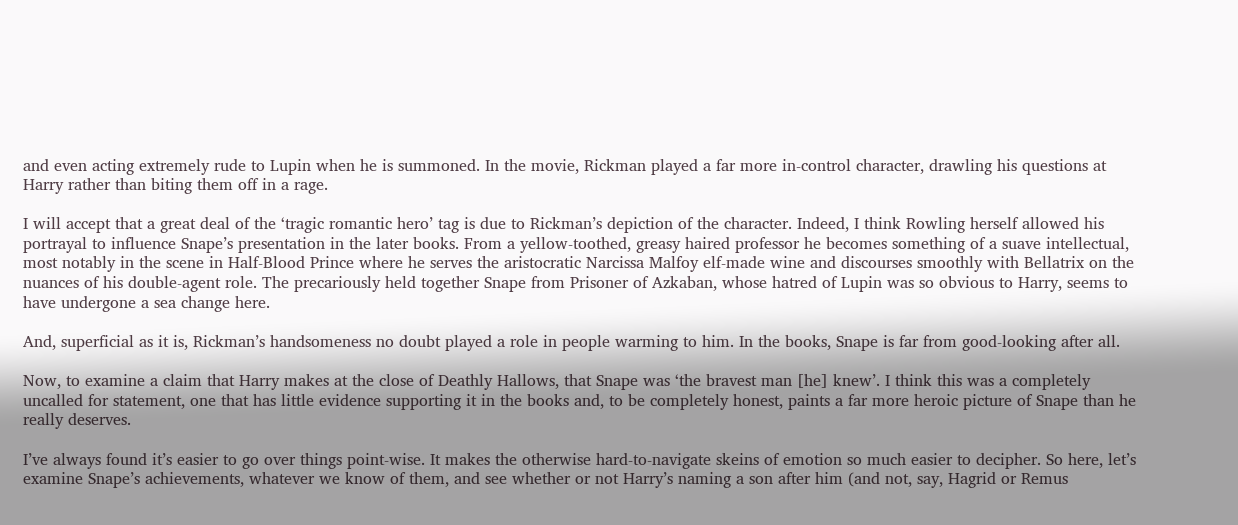and even acting extremely rude to Lupin when he is summoned. In the movie, Rickman played a far more in-control character, drawling his questions at Harry rather than biting them off in a rage.

I will accept that a great deal of the ‘tragic romantic hero’ tag is due to Rickman’s depiction of the character. Indeed, I think Rowling herself allowed his portrayal to influence Snape’s presentation in the later books. From a yellow-toothed, greasy haired professor he becomes something of a suave intellectual, most notably in the scene in Half-Blood Prince where he serves the aristocratic Narcissa Malfoy elf-made wine and discourses smoothly with Bellatrix on the nuances of his double-agent role. The precariously held together Snape from Prisoner of Azkaban, whose hatred of Lupin was so obvious to Harry, seems to have undergone a sea change here.

And, superficial as it is, Rickman’s handsomeness no doubt played a role in people warming to him. In the books, Snape is far from good-looking after all.

Now, to examine a claim that Harry makes at the close of Deathly Hallows, that Snape was ‘the bravest man [he] knew’. I think this was a completely uncalled for statement, one that has little evidence supporting it in the books and, to be completely honest, paints a far more heroic picture of Snape than he really deserves.

I’ve always found it’s easier to go over things point-wise. It makes the otherwise hard-to-navigate skeins of emotion so much easier to decipher. So here, let’s examine Snape’s achievements, whatever we know of them, and see whether or not Harry’s naming a son after him (and not, say, Hagrid or Remus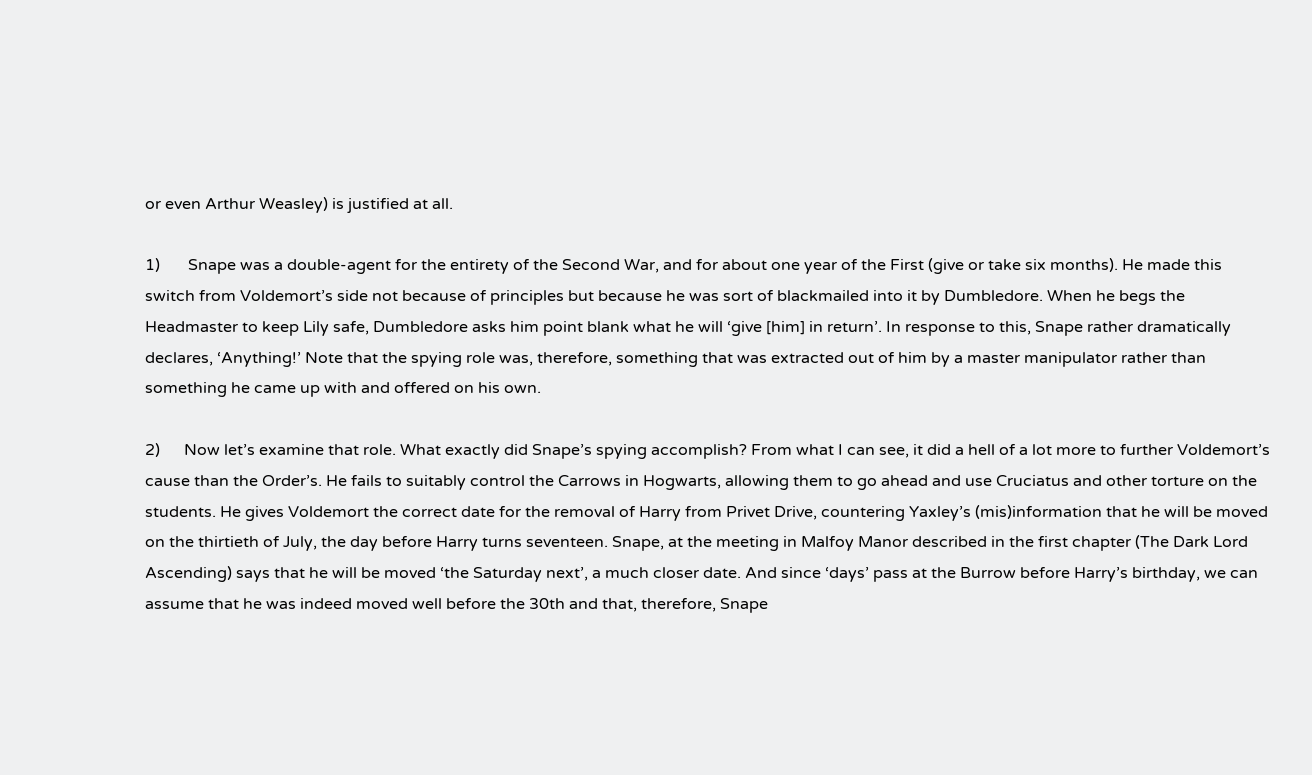or even Arthur Weasley) is justified at all.

1)       Snape was a double-agent for the entirety of the Second War, and for about one year of the First (give or take six months). He made this switch from Voldemort’s side not because of principles but because he was sort of blackmailed into it by Dumbledore. When he begs the Headmaster to keep Lily safe, Dumbledore asks him point blank what he will ‘give [him] in return’. In response to this, Snape rather dramatically declares, ‘Anything!’ Note that the spying role was, therefore, something that was extracted out of him by a master manipulator rather than something he came up with and offered on his own.

2)      Now let’s examine that role. What exactly did Snape’s spying accomplish? From what I can see, it did a hell of a lot more to further Voldemort’s cause than the Order’s. He fails to suitably control the Carrows in Hogwarts, allowing them to go ahead and use Cruciatus and other torture on the students. He gives Voldemort the correct date for the removal of Harry from Privet Drive, countering Yaxley’s (mis)information that he will be moved on the thirtieth of July, the day before Harry turns seventeen. Snape, at the meeting in Malfoy Manor described in the first chapter (The Dark Lord Ascending) says that he will be moved ‘the Saturday next’, a much closer date. And since ‘days’ pass at the Burrow before Harry’s birthday, we can assume that he was indeed moved well before the 30th and that, therefore, Snape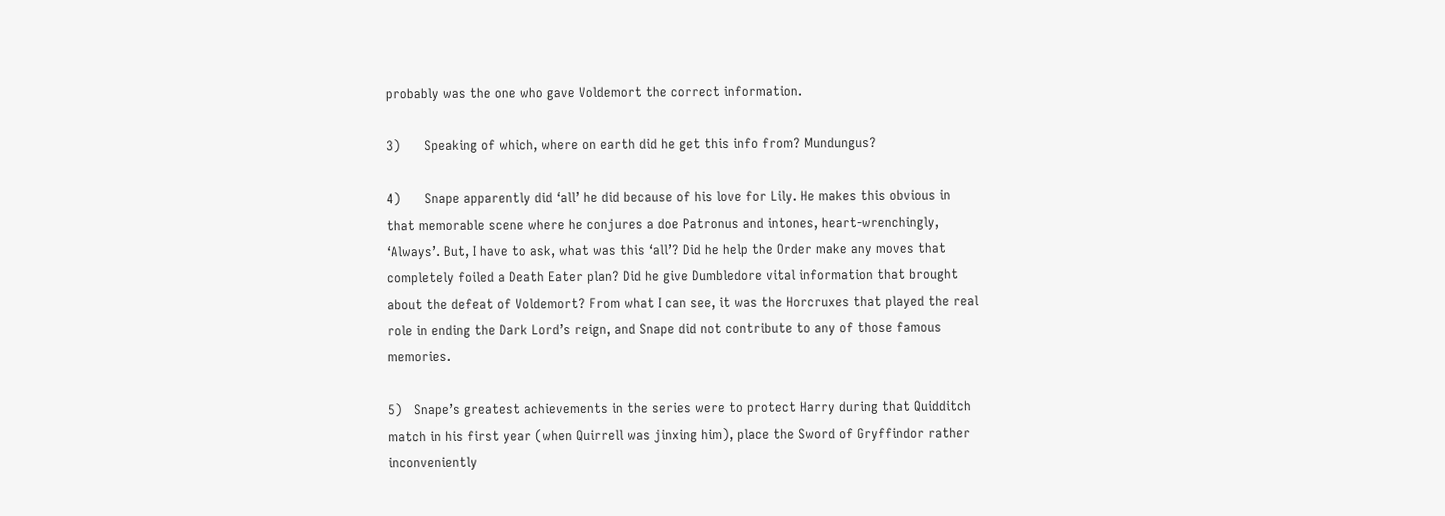probably was the one who gave Voldemort the correct information.

3)      Speaking of which, where on earth did he get this info from? Mundungus?

4)      Snape apparently did ‘all’ he did because of his love for Lily. He makes this obvious in that memorable scene where he conjures a doe Patronus and intones, heart-wrenchingly, ‘Always’. But, I have to ask, what was this ‘all’? Did he help the Order make any moves that completely foiled a Death Eater plan? Did he give Dumbledore vital information that brought about the defeat of Voldemort? From what I can see, it was the Horcruxes that played the real role in ending the Dark Lord’s reign, and Snape did not contribute to any of those famous memories.

5)   Snape’s greatest achievements in the series were to protect Harry during that Quidditch match in his first year (when Quirrell was jinxing him), place the Sword of Gryffindor rather inconveniently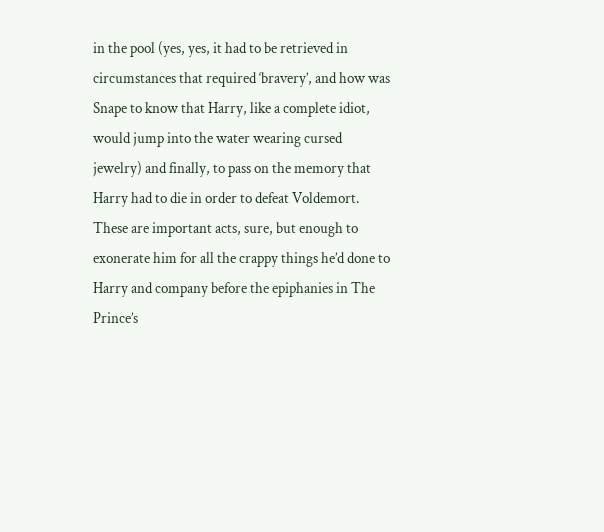in the pool (yes, yes, it had to be retrieved in circumstances that required ‘bravery’, and how was Snape to know that Harry, like a complete idiot, would jump into the water wearing cursed jewelry) and finally, to pass on the memory that Harry had to die in order to defeat Voldemort. These are important acts, sure, but enough to exonerate him for all the crappy things he’d done to Harry and company before the epiphanies in The Prince’s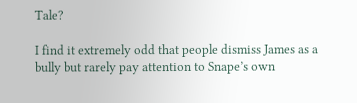Tale?

I find it extremely odd that people dismiss James as a bully but rarely pay attention to Snape’s own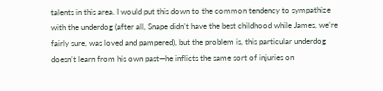talents in this area. I would put this down to the common tendency to sympathize with the underdog (after all, Snape didn’t have the best childhood while James, we’re fairly sure, was loved and pampered), but the problem is, this particular underdog doesn’t learn from his own past—he inflicts the same sort of injuries on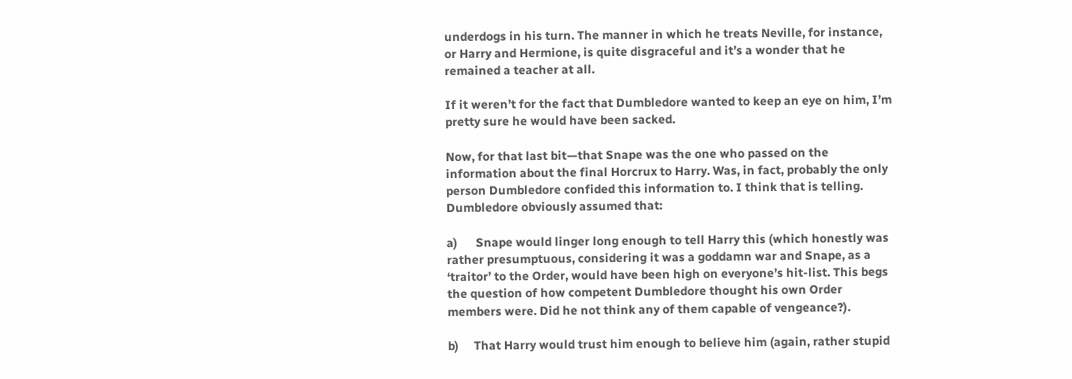underdogs in his turn. The manner in which he treats Neville, for instance, or Harry and Hermione, is quite disgraceful and it’s a wonder that he remained a teacher at all.

If it weren’t for the fact that Dumbledore wanted to keep an eye on him, I’m pretty sure he would have been sacked.

Now, for that last bit—that Snape was the one who passed on the information about the final Horcrux to Harry. Was, in fact, probably the only person Dumbledore confided this information to. I think that is telling. Dumbledore obviously assumed that:

a)      Snape would linger long enough to tell Harry this (which honestly was rather presumptuous, considering it was a goddamn war and Snape, as a ‘traitor’ to the Order, would have been high on everyone’s hit-list. This begs the question of how competent Dumbledore thought his own Order members were. Did he not think any of them capable of vengeance?).

b)     That Harry would trust him enough to believe him (again, rather stupid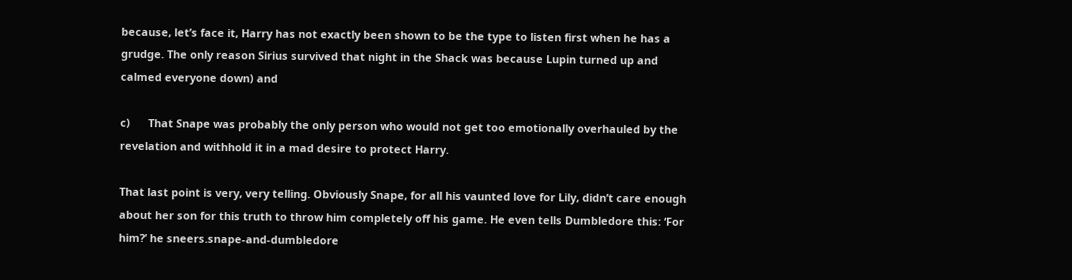because, let’s face it, Harry has not exactly been shown to be the type to listen first when he has a grudge. The only reason Sirius survived that night in the Shack was because Lupin turned up and calmed everyone down) and

c)      That Snape was probably the only person who would not get too emotionally overhauled by the revelation and withhold it in a mad desire to protect Harry.

That last point is very, very telling. Obviously Snape, for all his vaunted love for Lily, didn’t care enough about her son for this truth to throw him completely off his game. He even tells Dumbledore this: ‘For him?’ he sneers.snape-and-dumbledore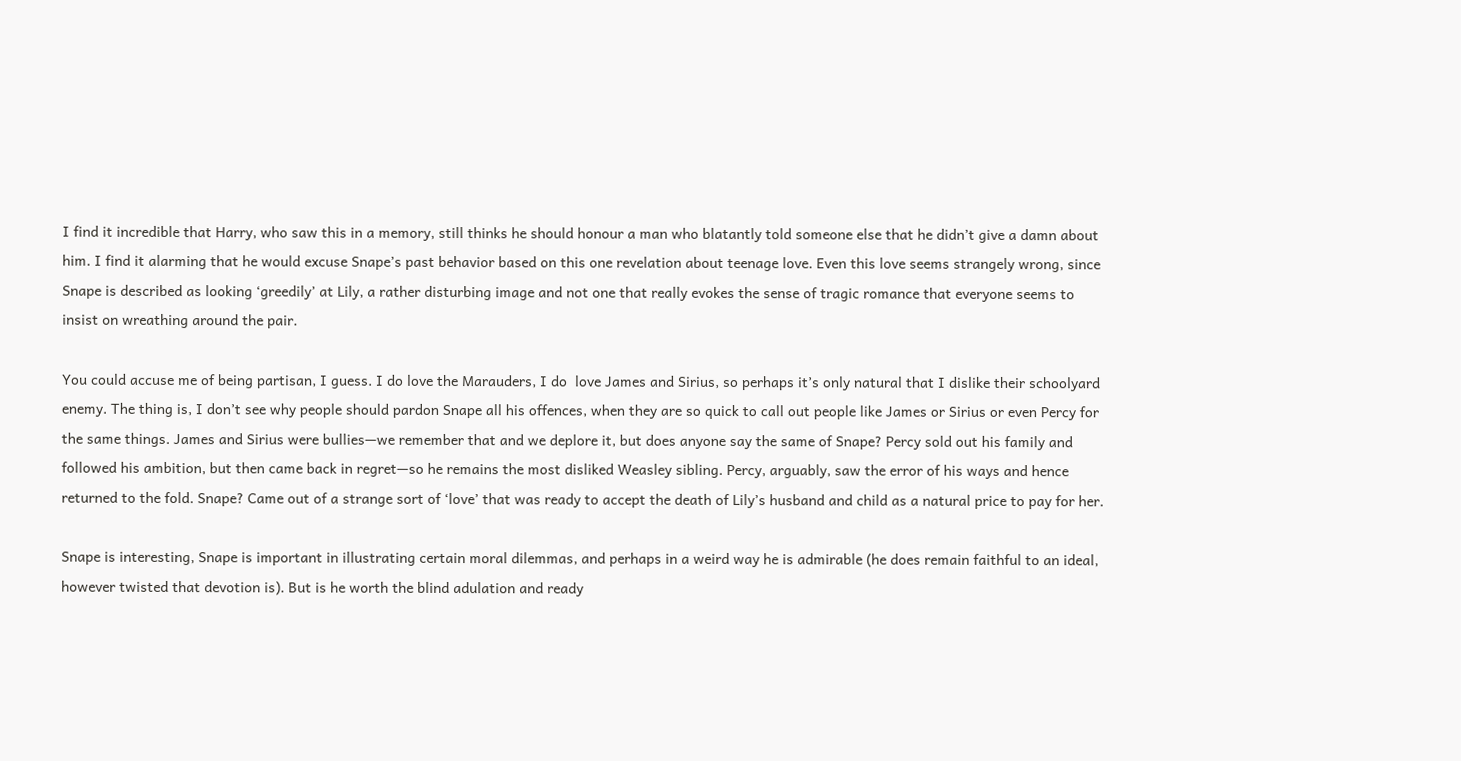I find it incredible that Harry, who saw this in a memory, still thinks he should honour a man who blatantly told someone else that he didn’t give a damn about him. I find it alarming that he would excuse Snape’s past behavior based on this one revelation about teenage love. Even this love seems strangely wrong, since Snape is described as looking ‘greedily’ at Lily, a rather disturbing image and not one that really evokes the sense of tragic romance that everyone seems to insist on wreathing around the pair.

You could accuse me of being partisan, I guess. I do love the Marauders, I do  love James and Sirius, so perhaps it’s only natural that I dislike their schoolyard enemy. The thing is, I don’t see why people should pardon Snape all his offences, when they are so quick to call out people like James or Sirius or even Percy for the same things. James and Sirius were bullies—we remember that and we deplore it, but does anyone say the same of Snape? Percy sold out his family and followed his ambition, but then came back in regret—so he remains the most disliked Weasley sibling. Percy, arguably, saw the error of his ways and hence returned to the fold. Snape? Came out of a strange sort of ‘love’ that was ready to accept the death of Lily’s husband and child as a natural price to pay for her.

Snape is interesting, Snape is important in illustrating certain moral dilemmas, and perhaps in a weird way he is admirable (he does remain faithful to an ideal, however twisted that devotion is). But is he worth the blind adulation and ready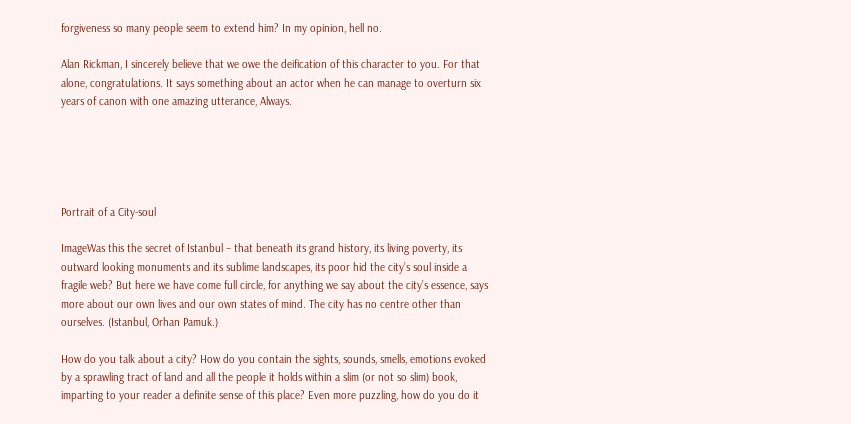forgiveness so many people seem to extend him? In my opinion, hell no.

Alan Rickman, I sincerely believe that we owe the deification of this character to you. For that alone, congratulations. It says something about an actor when he can manage to overturn six years of canon with one amazing utterance, Always.





Portrait of a City-soul

ImageWas this the secret of Istanbul – that beneath its grand history, its living poverty, its outward looking monuments and its sublime landscapes, its poor hid the city’s soul inside a fragile web? But here we have come full circle, for anything we say about the city’s essence, says more about our own lives and our own states of mind. The city has no centre other than ourselves. (Istanbul, Orhan Pamuk.)

How do you talk about a city? How do you contain the sights, sounds, smells, emotions evoked by a sprawling tract of land and all the people it holds within a slim (or not so slim) book, imparting to your reader a definite sense of this place? Even more puzzling, how do you do it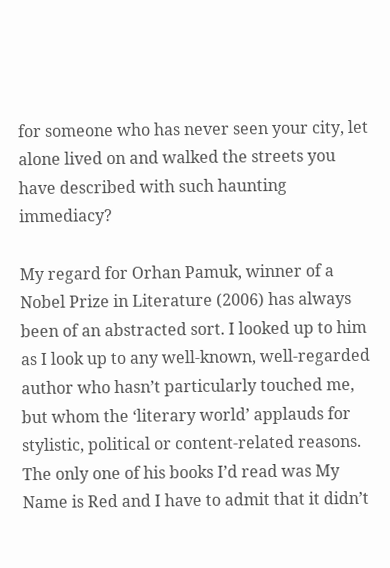for someone who has never seen your city, let alone lived on and walked the streets you have described with such haunting immediacy?

My regard for Orhan Pamuk, winner of a Nobel Prize in Literature (2006) has always been of an abstracted sort. I looked up to him as I look up to any well-known, well-regarded author who hasn’t particularly touched me, but whom the ‘literary world’ applauds for stylistic, political or content-related reasons. The only one of his books I’d read was My Name is Red and I have to admit that it didn’t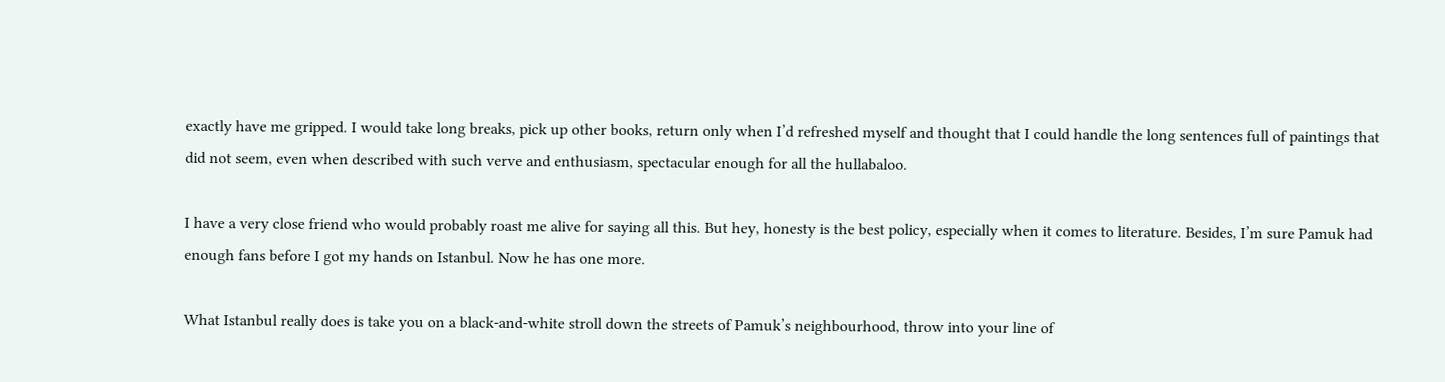exactly have me gripped. I would take long breaks, pick up other books, return only when I’d refreshed myself and thought that I could handle the long sentences full of paintings that did not seem, even when described with such verve and enthusiasm, spectacular enough for all the hullabaloo.

I have a very close friend who would probably roast me alive for saying all this. But hey, honesty is the best policy, especially when it comes to literature. Besides, I’m sure Pamuk had enough fans before I got my hands on Istanbul. Now he has one more.

What Istanbul really does is take you on a black-and-white stroll down the streets of Pamuk’s neighbourhood, throw into your line of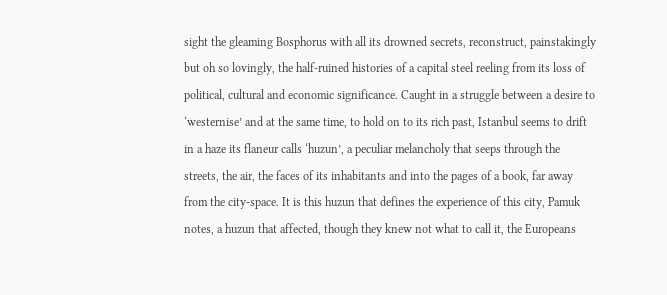sight the gleaming Bosphorus with all its drowned secrets, reconstruct, painstakingly but oh so lovingly, the half-ruined histories of a capital steel reeling from its loss of political, cultural and economic significance. Caught in a struggle between a desire to ‘westernise’ and at the same time, to hold on to its rich past, Istanbul seems to drift in a haze its flaneur calls ‘huzun’, a peculiar melancholy that seeps through the streets, the air, the faces of its inhabitants and into the pages of a book, far away from the city-space. It is this huzun that defines the experience of this city, Pamuk notes, a huzun that affected, though they knew not what to call it, the Europeans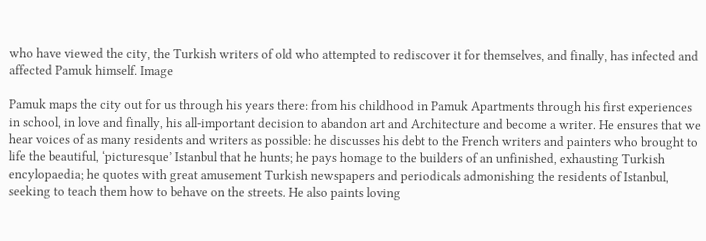who have viewed the city, the Turkish writers of old who attempted to rediscover it for themselves, and finally, has infected and affected Pamuk himself. Image

Pamuk maps the city out for us through his years there: from his childhood in Pamuk Apartments through his first experiences in school, in love and finally, his all-important decision to abandon art and Architecture and become a writer. He ensures that we hear voices of as many residents and writers as possible: he discusses his debt to the French writers and painters who brought to life the beautiful, ‘picturesque’ Istanbul that he hunts; he pays homage to the builders of an unfinished, exhausting Turkish encylopaedia; he quotes with great amusement Turkish newspapers and periodicals admonishing the residents of Istanbul, seeking to teach them how to behave on the streets. He also paints loving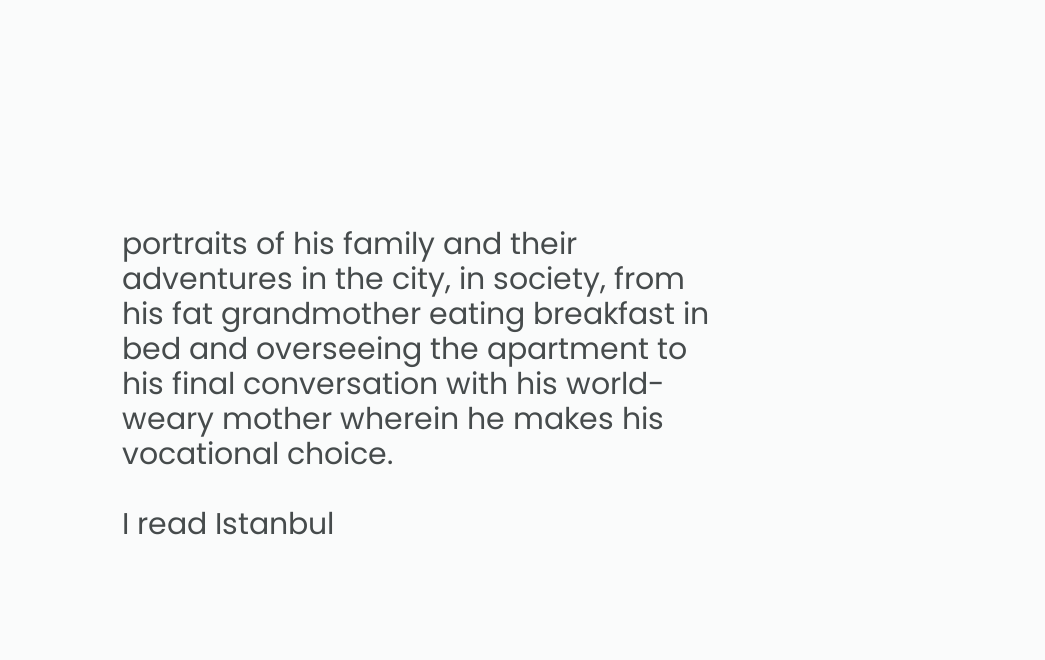portraits of his family and their adventures in the city, in society, from his fat grandmother eating breakfast in bed and overseeing the apartment to his final conversation with his world-weary mother wherein he makes his vocational choice.

I read Istanbul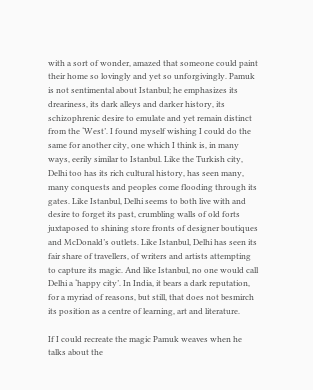with a sort of wonder, amazed that someone could paint their home so lovingly and yet so unforgivingly. Pamuk is not sentimental about Istanbul; he emphasizes its dreariness, its dark alleys and darker history, its schizophrenic desire to emulate and yet remain distinct from the ‘West’. I found myself wishing I could do the same for another city, one which I think is, in many ways, eerily similar to Istanbul. Like the Turkish city, Delhi too has its rich cultural history, has seen many, many conquests and peoples come flooding through its gates. Like Istanbul, Delhi seems to both live with and desire to forget its past, crumbling walls of old forts juxtaposed to shining store fronts of designer boutiques and McDonald’s outlets. Like Istanbul, Delhi has seen its fair share of travellers, of writers and artists attempting to capture its magic. And like Istanbul, no one would call Delhi a ‘happy city’. In India, it bears a dark reputation, for a myriad of reasons, but still, that does not besmirch its position as a centre of learning, art and literature.

If I could recreate the magic Pamuk weaves when he talks about the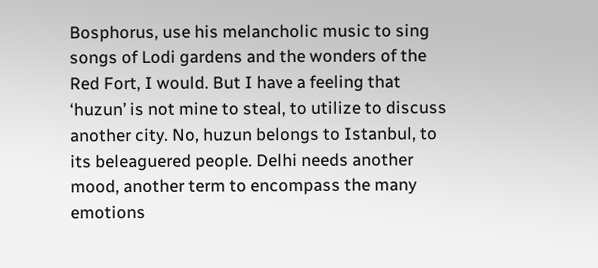Bosphorus, use his melancholic music to sing songs of Lodi gardens and the wonders of the Red Fort, I would. But I have a feeling that ‘huzun’ is not mine to steal, to utilize to discuss another city. No, huzun belongs to Istanbul, to its beleaguered people. Delhi needs another mood, another term to encompass the many emotions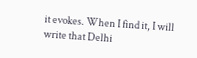it evokes. When I find it, I will write that Delhi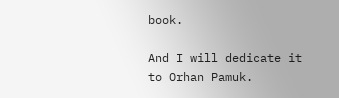book.

And I will dedicate it to Orhan Pamuk.